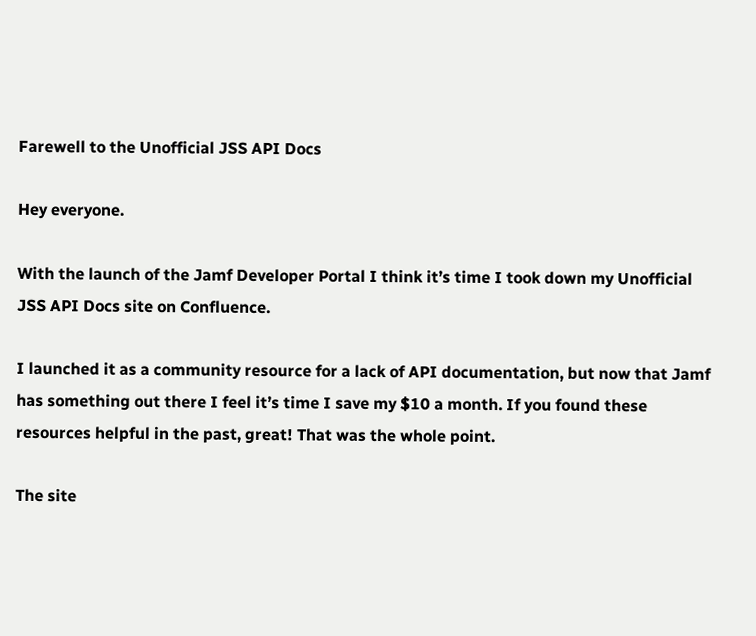Farewell to the Unofficial JSS API Docs

Hey everyone.

With the launch of the Jamf Developer Portal I think it’s time I took down my Unofficial JSS API Docs site on Confluence.

I launched it as a community resource for a lack of API documentation, but now that Jamf has something out there I feel it’s time I save my $10 a month. If you found these resources helpful in the past, great! That was the whole point.

The site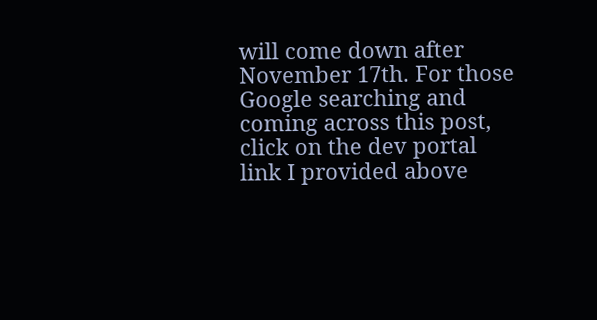will come down after November 17th. For those Google searching and coming across this post, click on the dev portal link I provided above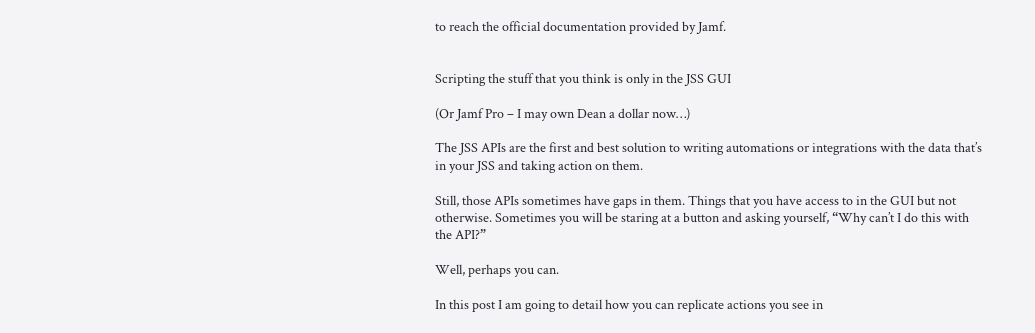to reach the official documentation provided by Jamf.


Scripting the stuff that you think is only in the JSS GUI

(Or Jamf Pro – I may own Dean a dollar now…)

The JSS APIs are the first and best solution to writing automations or integrations with the data that’s in your JSS and taking action on them.

Still, those APIs sometimes have gaps in them. Things that you have access to in the GUI but not otherwise. Sometimes you will be staring at a button and asking yourself, “Why can’t I do this with the API?”

Well, perhaps you can.

In this post I am going to detail how you can replicate actions you see in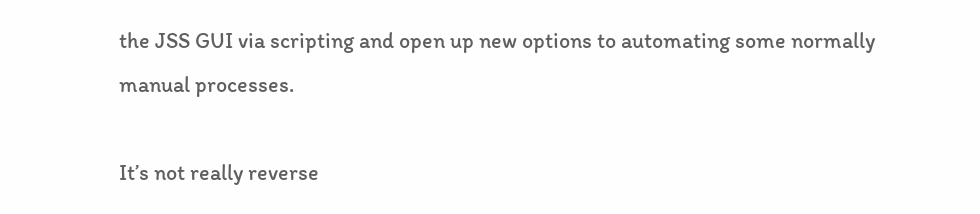the JSS GUI via scripting and open up new options to automating some normally manual processes.

It’s not really reverse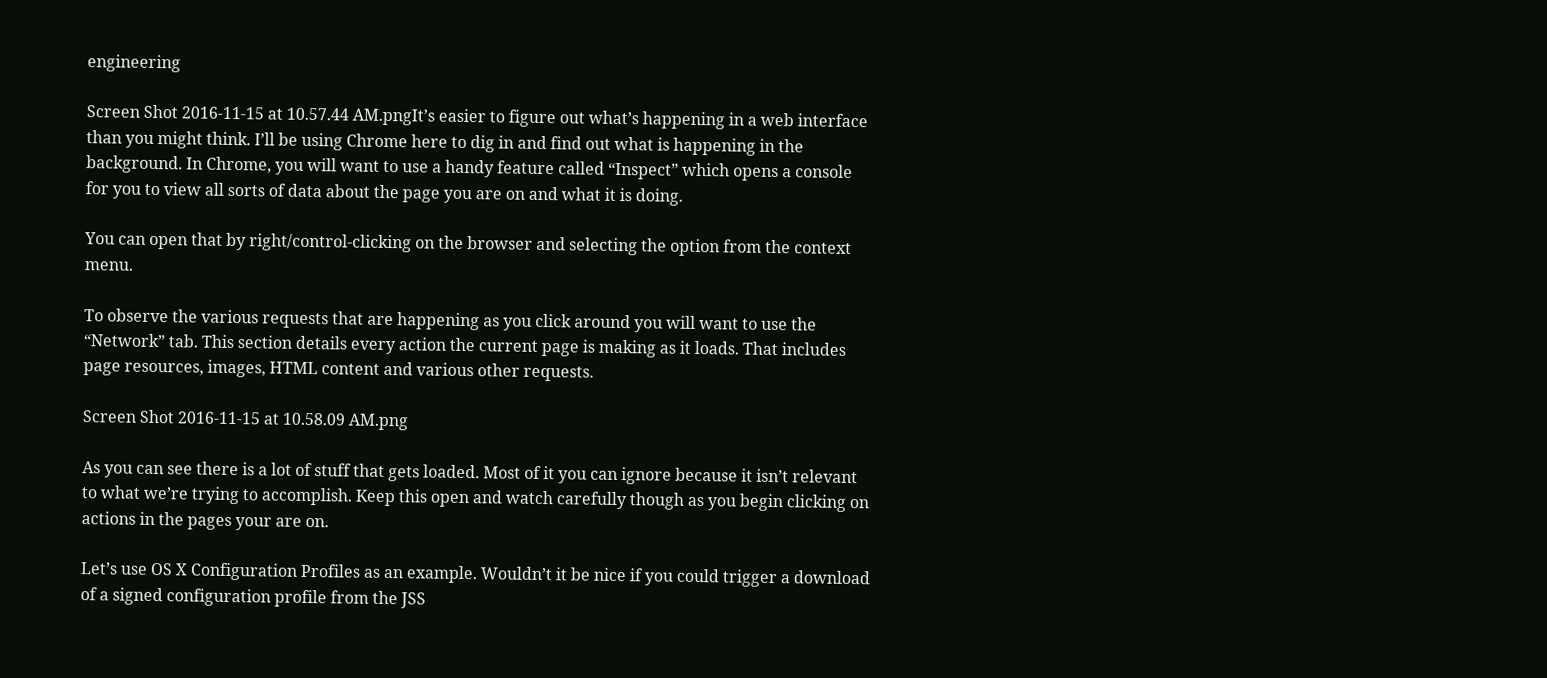engineering

Screen Shot 2016-11-15 at 10.57.44 AM.pngIt’s easier to figure out what’s happening in a web interface than you might think. I’ll be using Chrome here to dig in and find out what is happening in the background. In Chrome, you will want to use a handy feature called “Inspect” which opens a console for you to view all sorts of data about the page you are on and what it is doing.

You can open that by right/control-clicking on the browser and selecting the option from the context menu.

To observe the various requests that are happening as you click around you will want to use the “Network” tab. This section details every action the current page is making as it loads. That includes page resources, images, HTML content and various other requests.

Screen Shot 2016-11-15 at 10.58.09 AM.png

As you can see there is a lot of stuff that gets loaded. Most of it you can ignore because it isn’t relevant to what we’re trying to accomplish. Keep this open and watch carefully though as you begin clicking on actions in the pages your are on.

Let’s use OS X Configuration Profiles as an example. Wouldn’t it be nice if you could trigger a download of a signed configuration profile from the JSS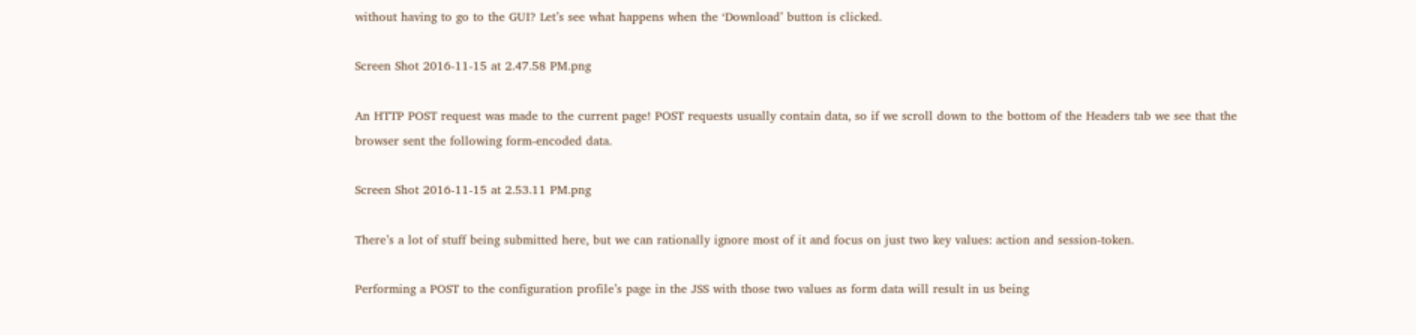without having to go to the GUI? Let’s see what happens when the ‘Download’ button is clicked.

Screen Shot 2016-11-15 at 2.47.58 PM.png

An HTTP POST request was made to the current page! POST requests usually contain data, so if we scroll down to the bottom of the Headers tab we see that the browser sent the following form-encoded data.

Screen Shot 2016-11-15 at 2.53.11 PM.png

There’s a lot of stuff being submitted here, but we can rationally ignore most of it and focus on just two key values: action and session-token.

Performing a POST to the configuration profile’s page in the JSS with those two values as form data will result in us being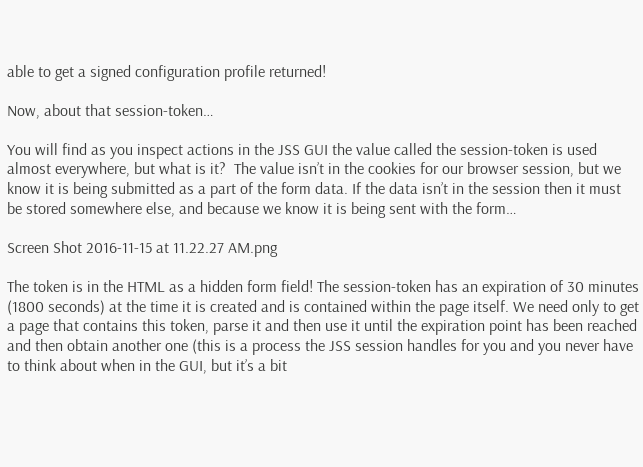able to get a signed configuration profile returned!

Now, about that session-token…

You will find as you inspect actions in the JSS GUI the value called the session-token is used almost everywhere, but what is it?  The value isn’t in the cookies for our browser session, but we know it is being submitted as a part of the form data. If the data isn’t in the session then it must be stored somewhere else, and because we know it is being sent with the form…

Screen Shot 2016-11-15 at 11.22.27 AM.png

The token is in the HTML as a hidden form field! The session-token has an expiration of 30 minutes (1800 seconds) at the time it is created and is contained within the page itself. We need only to get a page that contains this token, parse it and then use it until the expiration point has been reached and then obtain another one (this is a process the JSS session handles for you and you never have to think about when in the GUI, but it’s a bit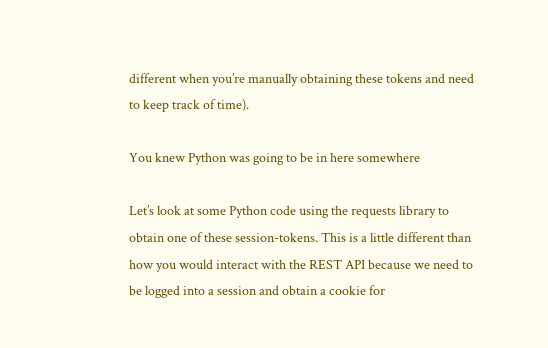different when you’re manually obtaining these tokens and need to keep track of time).

You knew Python was going to be in here somewhere

Let’s look at some Python code using the requests library to obtain one of these session-tokens. This is a little different than how you would interact with the REST API because we need to be logged into a session and obtain a cookie for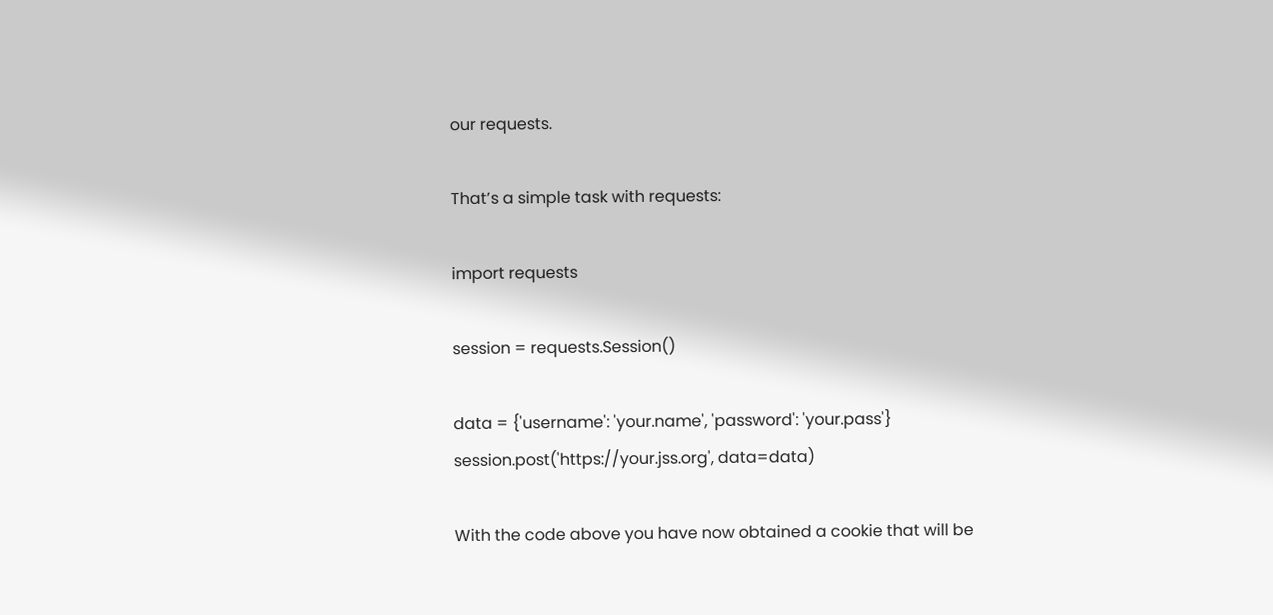our requests.

That’s a simple task with requests:

import requests

session = requests.Session()

data = {'username': 'your.name', 'password': 'your.pass'}
session.post('https://your.jss.org', data=data)

With the code above you have now obtained a cookie that will be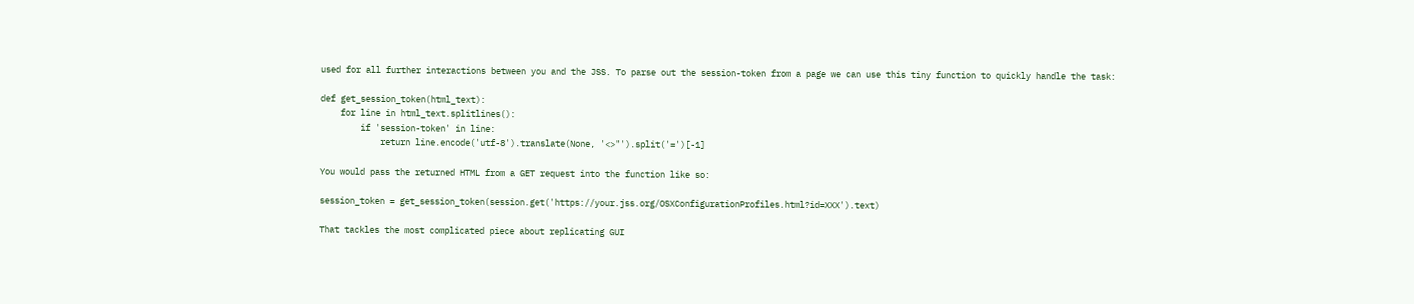used for all further interactions between you and the JSS. To parse out the session-token from a page we can use this tiny function to quickly handle the task:

def get_session_token(html_text):
    for line in html_text.splitlines():
        if 'session-token' in line:
            return line.encode('utf-8').translate(None, '<>"').split('=')[-1]

You would pass the returned HTML from a GET request into the function like so:

session_token = get_session_token(session.get('https://your.jss.org/OSXConfigurationProfiles.html?id=XXX').text)

That tackles the most complicated piece about replicating GUI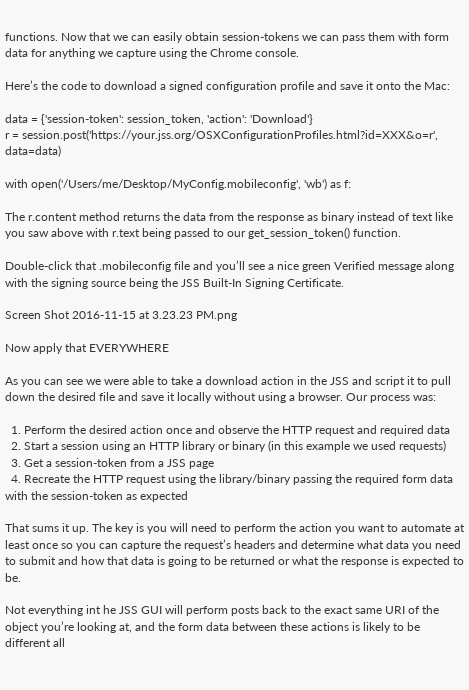functions. Now that we can easily obtain session-tokens we can pass them with form data for anything we capture using the Chrome console.

Here’s the code to download a signed configuration profile and save it onto the Mac:

data = {'session-token': session_token, 'action': 'Download'}
r = session.post('https://your.jss.org/OSXConfigurationProfiles.html?id=XXX&o=r', data=data)

with open('/Users/me/Desktop/MyConfig.mobileconfig', 'wb') as f:

The r.content method returns the data from the response as binary instead of text like you saw above with r.text being passed to our get_session_token() function.

Double-click that .mobileconfig file and you’ll see a nice green Verified message along with the signing source being the JSS Built-In Signing Certificate.

Screen Shot 2016-11-15 at 3.23.23 PM.png

Now apply that EVERYWHERE

As you can see we were able to take a download action in the JSS and script it to pull down the desired file and save it locally without using a browser. Our process was:

  1. Perform the desired action once and observe the HTTP request and required data
  2. Start a session using an HTTP library or binary (in this example we used requests)
  3. Get a session-token from a JSS page
  4. Recreate the HTTP request using the library/binary passing the required form data with the session-token as expected

That sums it up. The key is you will need to perform the action you want to automate at least once so you can capture the request’s headers and determine what data you need to submit and how that data is going to be returned or what the response is expected to be.

Not everything int he JSS GUI will perform posts back to the exact same URI of the object you’re looking at, and the form data between these actions is likely to be different all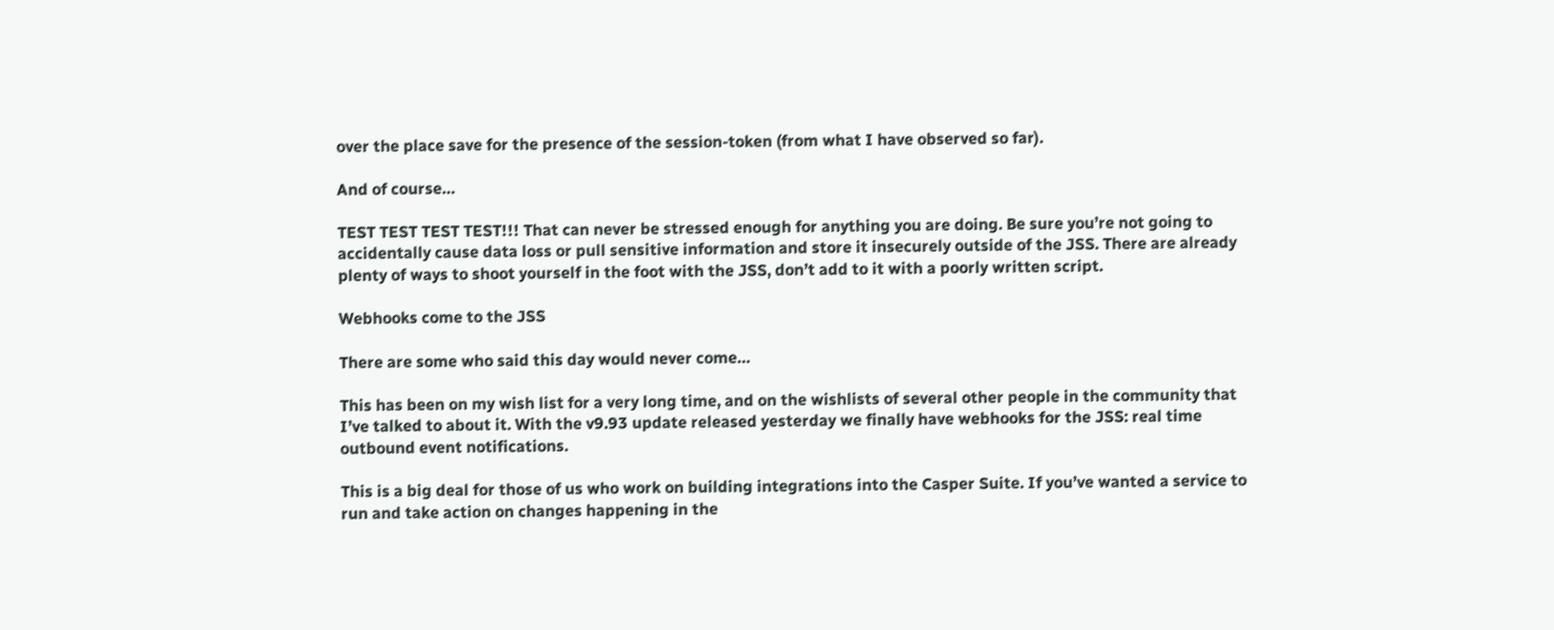over the place save for the presence of the session-token (from what I have observed so far).

And of course…

TEST TEST TEST TEST!!! That can never be stressed enough for anything you are doing. Be sure you’re not going to accidentally cause data loss or pull sensitive information and store it insecurely outside of the JSS. There are already plenty of ways to shoot yourself in the foot with the JSS, don’t add to it with a poorly written script.

Webhooks come to the JSS

There are some who said this day would never come…

This has been on my wish list for a very long time, and on the wishlists of several other people in the community that I’ve talked to about it. With the v9.93 update released yesterday we finally have webhooks for the JSS: real time outbound event notifications.

This is a big deal for those of us who work on building integrations into the Casper Suite. If you’ve wanted a service to run and take action on changes happening in the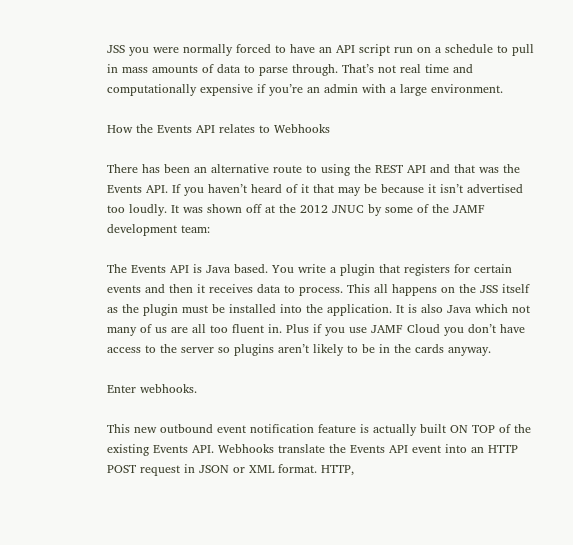JSS you were normally forced to have an API script run on a schedule to pull in mass amounts of data to parse through. That’s not real time and computationally expensive if you’re an admin with a large environment.

How the Events API relates to Webhooks

There has been an alternative route to using the REST API and that was the Events API. If you haven’t heard of it that may be because it isn’t advertised too loudly. It was shown off at the 2012 JNUC by some of the JAMF development team:

The Events API is Java based. You write a plugin that registers for certain events and then it receives data to process. This all happens on the JSS itself as the plugin must be installed into the application. It is also Java which not many of us are all too fluent in. Plus if you use JAMF Cloud you don’t have access to the server so plugins aren’t likely to be in the cards anyway.

Enter webhooks.

This new outbound event notification feature is actually built ON TOP of the existing Events API. Webhooks translate the Events API event into an HTTP POST request in JSON or XML format. HTTP,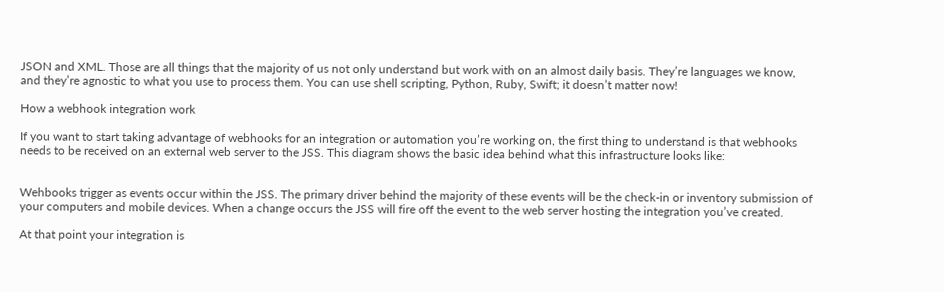JSON and XML. Those are all things that the majority of us not only understand but work with on an almost daily basis. They’re languages we know, and they’re agnostic to what you use to process them. You can use shell scripting, Python, Ruby, Swift; it doesn’t matter now!

How a webhook integration work

If you want to start taking advantage of webhooks for an integration or automation you’re working on, the first thing to understand is that webhooks needs to be received on an external web server to the JSS. This diagram shows the basic idea behind what this infrastructure looks like:


Wehbooks trigger as events occur within the JSS. The primary driver behind the majority of these events will be the check-in or inventory submission of your computers and mobile devices. When a change occurs the JSS will fire off the event to the web server hosting the integration you’ve created.

At that point your integration is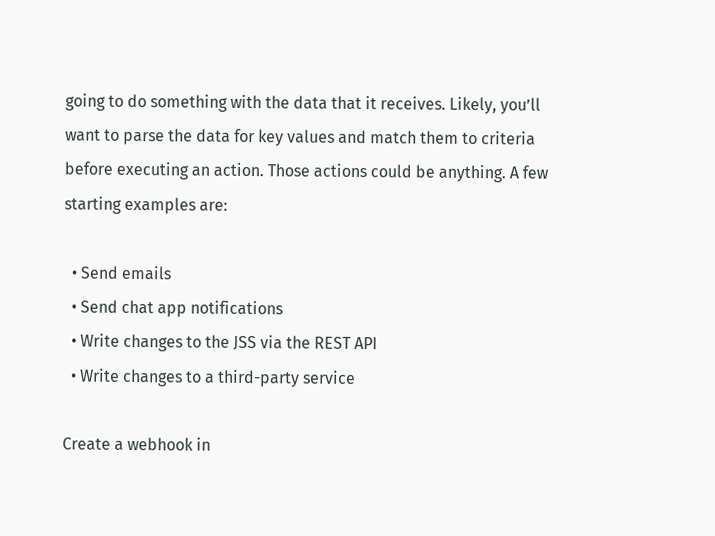going to do something with the data that it receives. Likely, you’ll want to parse the data for key values and match them to criteria before executing an action. Those actions could be anything. A few starting examples are:

  • Send emails
  • Send chat app notifications
  • Write changes to the JSS via the REST API
  • Write changes to a third-party service

Create a webhook in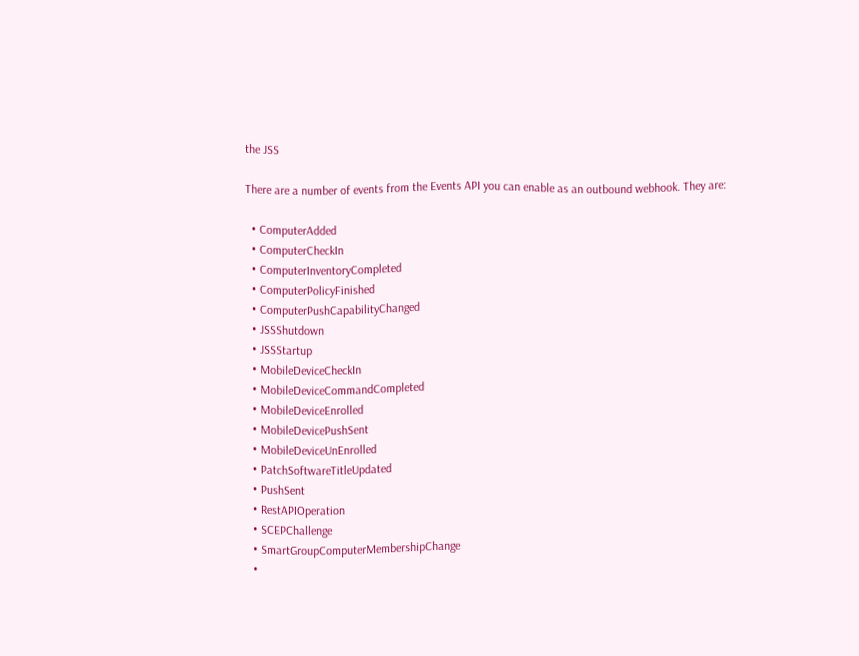the JSS

There are a number of events from the Events API you can enable as an outbound webhook. They are:

  • ComputerAdded
  • ComputerCheckIn
  • ComputerInventoryCompleted
  • ComputerPolicyFinished
  • ComputerPushCapabilityChanged
  • JSSShutdown
  • JSSStartup
  • MobileDeviceCheckIn
  • MobileDeviceCommandCompleted
  • MobileDeviceEnrolled
  • MobileDevicePushSent
  • MobileDeviceUnEnrolled
  • PatchSoftwareTitleUpdated
  • PushSent
  • RestAPIOperation
  • SCEPChallenge
  • SmartGroupComputerMembershipChange
  •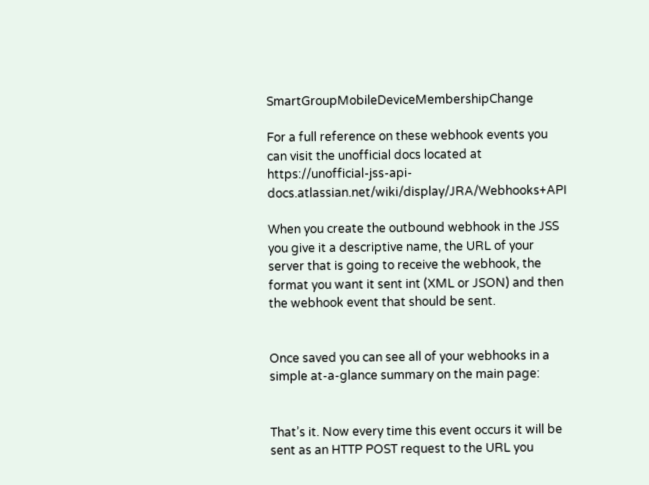SmartGroupMobileDeviceMembershipChange

For a full reference on these webhook events you can visit the unofficial docs located at https://unofficial-jss-api-docs.atlassian.net/wiki/display/JRA/Webhooks+API

When you create the outbound webhook in the JSS you give it a descriptive name, the URL of your server that is going to receive the webhook, the format you want it sent int (XML or JSON) and then the webhook event that should be sent.


Once saved you can see all of your webhooks in a simple at-a-glance summary on the main page:


That’s it. Now every time this event occurs it will be sent as an HTTP POST request to the URL you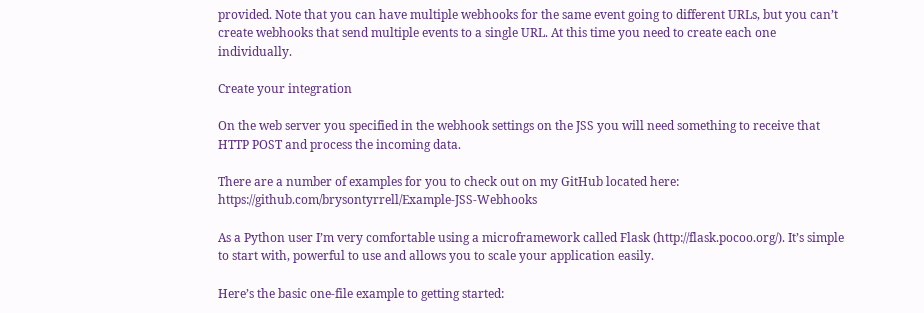provided. Note that you can have multiple webhooks for the same event going to different URLs, but you can’t create webhooks that send multiple events to a single URL. At this time you need to create each one individually.

Create your integration

On the web server you specified in the webhook settings on the JSS you will need something to receive that HTTP POST and process the incoming data.

There are a number of examples for you to check out on my GitHub located here: https://github.com/brysontyrrell/Example-JSS-Webhooks

As a Python user I’m very comfortable using a microframework called Flask (http://flask.pocoo.org/). It’s simple to start with, powerful to use and allows you to scale your application easily.

Here’s the basic one-file example to getting started: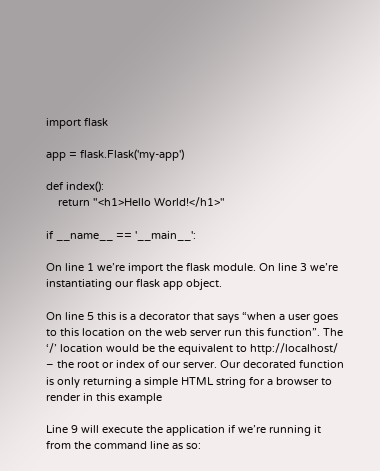import flask

app = flask.Flask('my-app')

def index():
    return "<h1>Hello World!</h1>"

if __name__ == '__main__':

On line 1 we’re import the flask module. On line 3 we’re instantiating our flask app object.

On line 5 this is a decorator that says “when a user goes to this location on the web server run this function”. The ‘/’ location would be the equivalent to http://localhost/ – the root or index of our server. Our decorated function is only returning a simple HTML string for a browser to render in this example

Line 9 will execute the application if we’re running it from the command line as so: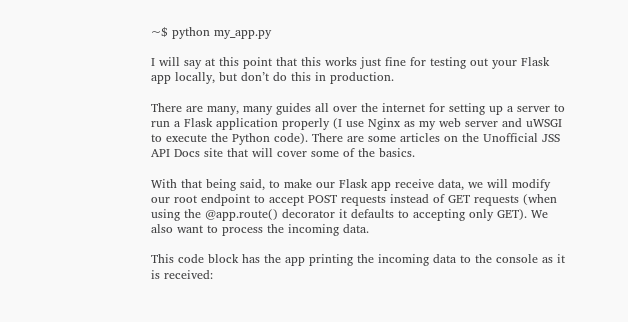~$ python my_app.py

I will say at this point that this works just fine for testing out your Flask app locally, but don’t do this in production.

There are many, many guides all over the internet for setting up a server to run a Flask application properly (I use Nginx as my web server and uWSGI to execute the Python code). There are some articles on the Unofficial JSS API Docs site that will cover some of the basics.

With that being said, to make our Flask app receive data, we will modify our root endpoint to accept POST requests instead of GET requests (when using the @app.route() decorator it defaults to accepting only GET). We also want to process the incoming data.

This code block has the app printing the incoming data to the console as it is received: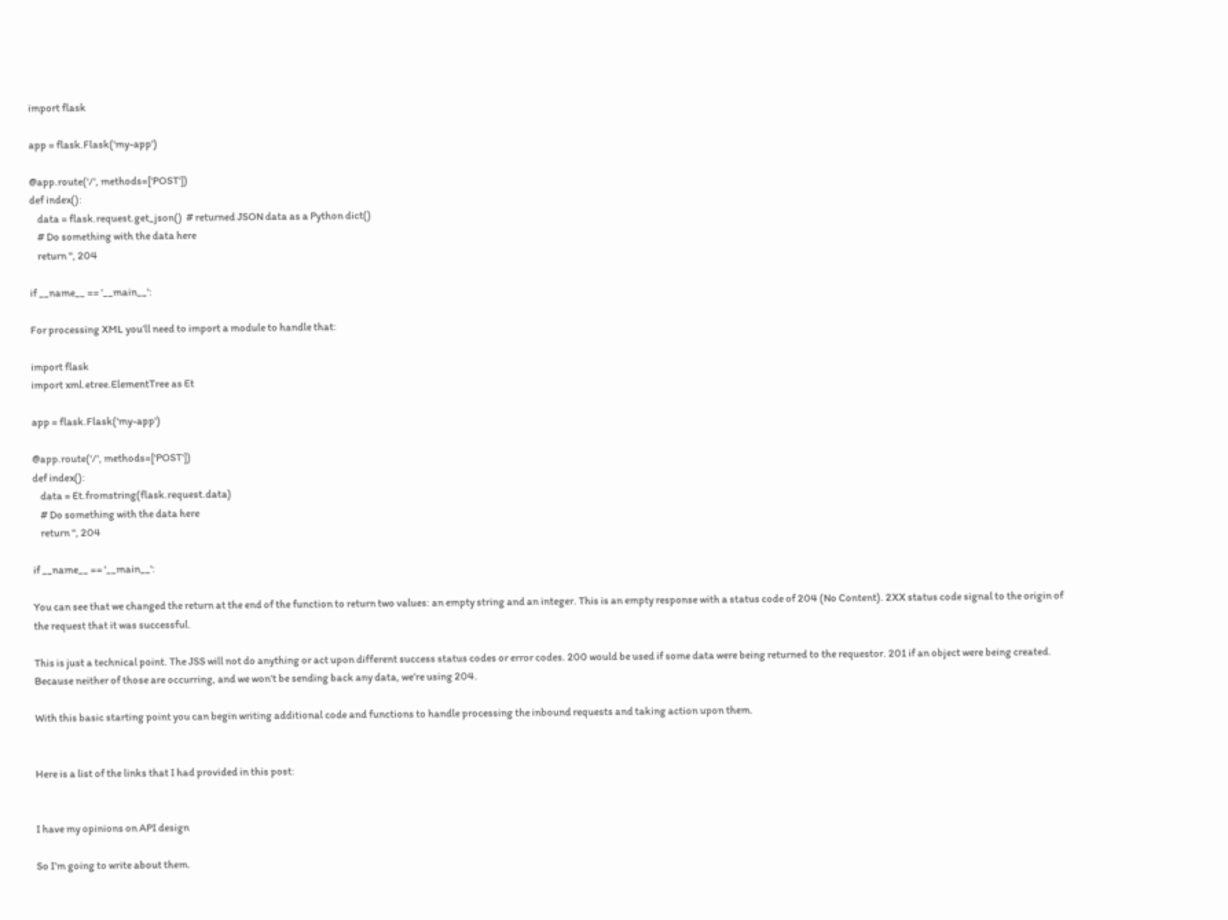import flask

app = flask.Flask('my-app')

@app.route('/', methods=['POST'])
def index():
    data = flask.request.get_json()  # returned JSON data as a Python dict()
    # Do something with the data here
    return '', 204

if __name__ == '__main__':

For processing XML you’ll need to import a module to handle that:

import flask
import xml.etree.ElementTree as Et

app = flask.Flask('my-app')

@app.route('/', methods=['POST'])
def index():
    data = Et.fromstring(flask.request.data)
    # Do something with the data here
    return '', 204

if __name__ == '__main__':

You can see that we changed the return at the end of the function to return two values: an empty string and an integer. This is an empty response with a status code of 204 (No Content). 2XX status code signal to the origin of the request that it was successful.

This is just a technical point. The JSS will not do anything or act upon different success status codes or error codes. 200 would be used if some data were being returned to the requestor. 201 if an object were being created. Because neither of those are occurring, and we won’t be sending back any data, we’re using 204.

With this basic starting point you can begin writing additional code and functions to handle processing the inbound requests and taking action upon them.


Here is a list of the links that I had provided in this post:


I have my opinions on API design

So I’m going to write about them.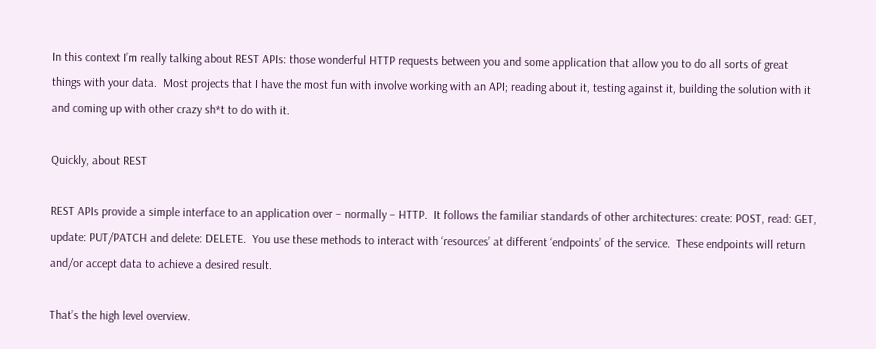In this context I’m really talking about REST APIs: those wonderful HTTP requests between you and some application that allow you to do all sorts of great things with your data.  Most projects that I have the most fun with involve working with an API; reading about it, testing against it, building the solution with it and coming up with other crazy sh*t to do with it.

Quickly, about REST

REST APIs provide a simple interface to an application over – normally – HTTP.  It follows the familiar standards of other architectures: create: POST, read: GET, update: PUT/PATCH and delete: DELETE.  You use these methods to interact with ‘resources’ at different ‘endpoints’ of the service.  These endpoints will return and/or accept data to achieve a desired result.

That’s the high level overview.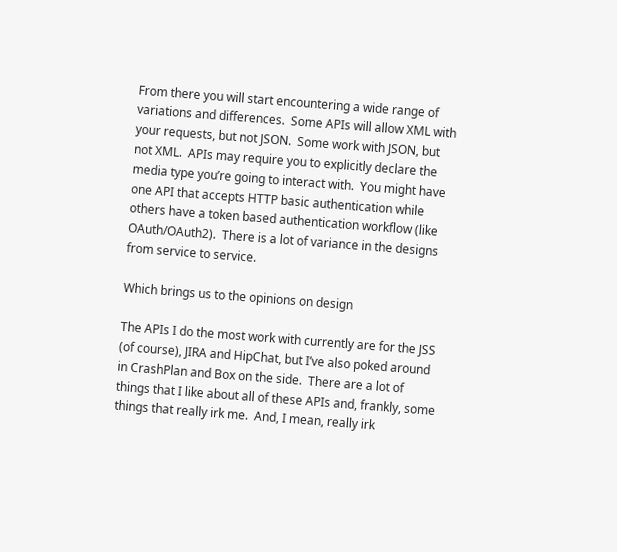From there you will start encountering a wide range of variations and differences.  Some APIs will allow XML with your requests, but not JSON.  Some work with JSON, but not XML.  APIs may require you to explicitly declare the media type you’re going to interact with.  You might have one API that accepts HTTP basic authentication while others have a token based authentication workflow (like OAuth/OAuth2).  There is a lot of variance in the designs from service to service.

Which brings us to the opinions on design

The APIs I do the most work with currently are for the JSS (of course), JIRA and HipChat, but I’ve also poked around in CrashPlan and Box on the side.  There are a lot of things that I like about all of these APIs and, frankly, some things that really irk me.  And, I mean, really irk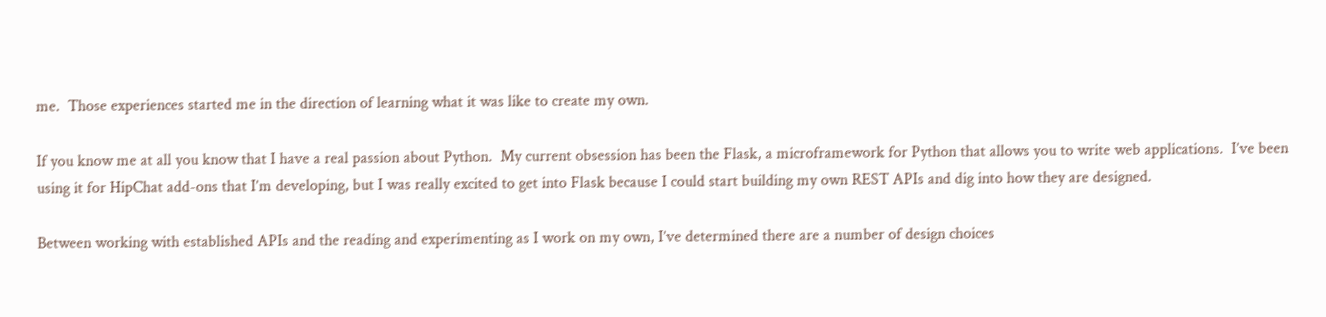me.  Those experiences started me in the direction of learning what it was like to create my own.

If you know me at all you know that I have a real passion about Python.  My current obsession has been the Flask, a microframework for Python that allows you to write web applications.  I’ve been using it for HipChat add-ons that I’m developing, but I was really excited to get into Flask because I could start building my own REST APIs and dig into how they are designed.

Between working with established APIs and the reading and experimenting as I work on my own, I’ve determined there are a number of design choices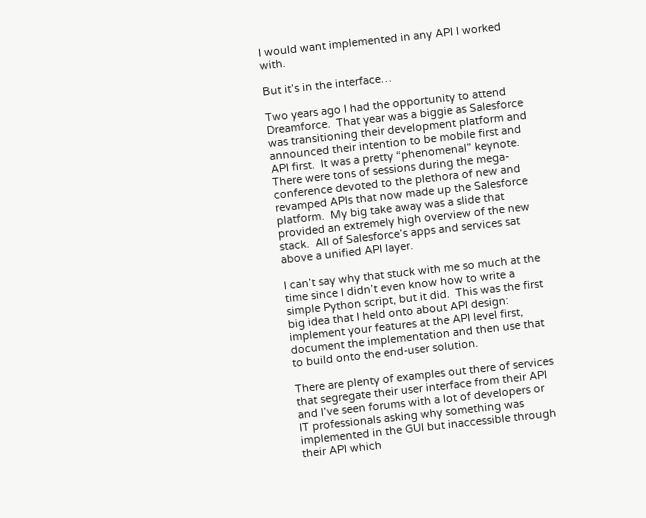I would want implemented in any API I worked with.

But it’s in the interface…

Two years ago I had the opportunity to attend Dreamforce.  That year was a biggie as Salesforce was transitioning their development platform and announced their intention to be mobile first and API first.  It was a pretty “phenomenal” keynote.  There were tons of sessions during the mega-conference devoted to the plethora of new and revamped APIs that now made up the Salesforce platform.  My big take away was a slide that provided an extremely high overview of the new stack.  All of Salesforce’s apps and services sat above a unified API layer.

I can’t say why that stuck with me so much at the time since I didn’t even know how to write a simple Python script, but it did.  This was the first big idea that I held onto about API design: implement your features at the API level first, document the implementation and then use that to build onto the end-user solution.

There are plenty of examples out there of services that segregate their user interface from their API and I’ve seen forums with a lot of developers or IT professionals asking why something was implemented in the GUI but inaccessible through their API which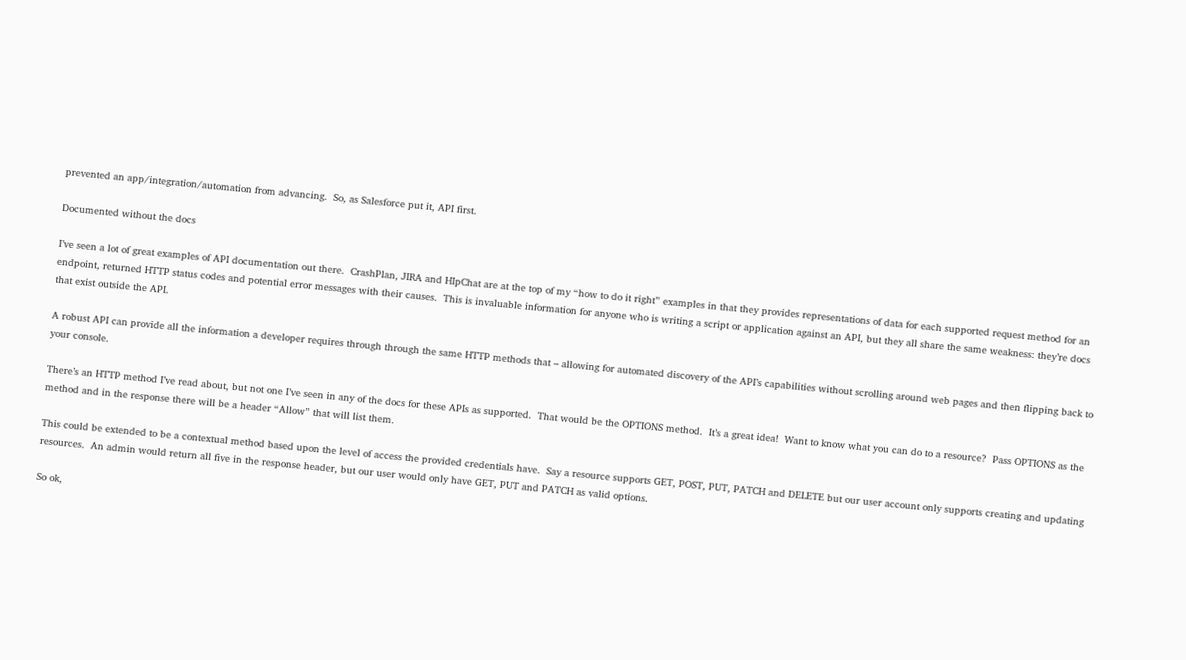prevented an app/integration/automation from advancing.  So, as Salesforce put it, API first.

Documented without the docs

I’ve seen a lot of great examples of API documentation out there.  CrashPlan, JIRA and HIpChat are at the top of my “how to do it right” examples in that they provides representations of data for each supported request method for an endpoint, returned HTTP status codes and potential error messages with their causes.  This is invaluable information for anyone who is writing a script or application against an API, but they all share the same weakness: they’re docs that exist outside the API.

A robust API can provide all the information a developer requires through through the same HTTP methods that – allowing for automated discovery of the API’s capabilities without scrolling around web pages and then flipping back to your console.

There’s an HTTP method I’ve read about, but not one I’ve seen in any of the docs for these APIs as supported.  That would be the OPTIONS method.  It’s a great idea!  Want to know what you can do to a resource?  Pass OPTIONS as the method and in the response there will be a header “Allow” that will list them.

This could be extended to be a contextual method based upon the level of access the provided credentials have.  Say a resource supports GET, POST, PUT, PATCH and DELETE but our user account only supports creating and updating resources.  An admin would return all five in the response header, but our user would only have GET, PUT and PATCH as valid options.

So ok,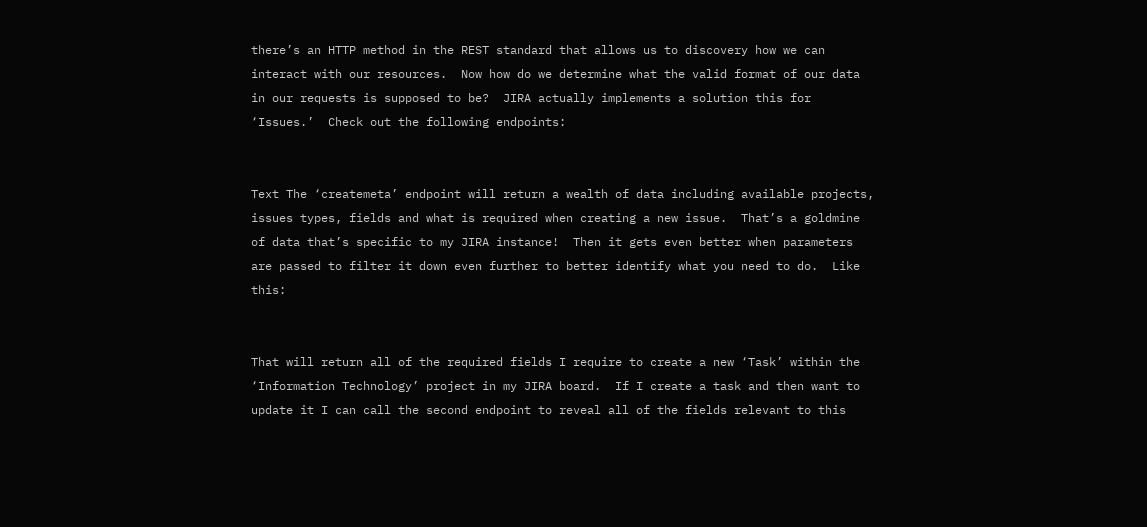there’s an HTTP method in the REST standard that allows us to discovery how we can interact with our resources.  Now how do we determine what the valid format of our data in our requests is supposed to be?  JIRA actually implements a solution this for ‘Issues.’  Check out the following endpoints:


Text The ‘createmeta’ endpoint will return a wealth of data including available projects, issues types, fields and what is required when creating a new issue.  That’s a goldmine of data that’s specific to my JIRA instance!  Then it gets even better when parameters are passed to filter it down even further to better identify what you need to do.  Like this:


That will return all of the required fields I require to create a new ‘Task’ within the ‘Information Technology’ project in my JIRA board.  If I create a task and then want to update it I can call the second endpoint to reveal all of the fields relevant to this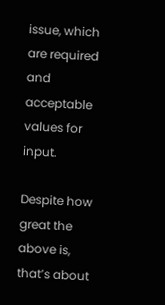issue, which are required and acceptable values for input.

Despite how great the above is, that’s about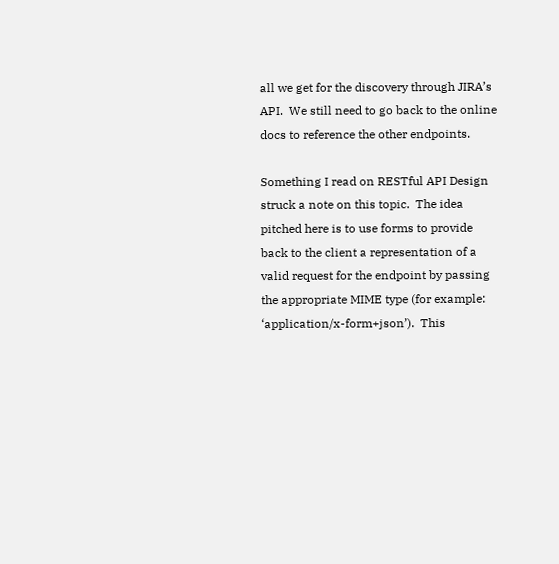all we get for the discovery through JIRA’s API.  We still need to go back to the online docs to reference the other endpoints.

Something I read on RESTful API Design struck a note on this topic.  The idea pitched here is to use forms to provide back to the client a representation of a valid request for the endpoint by passing the appropriate MIME type (for example: ‘application/x-form+json’).  This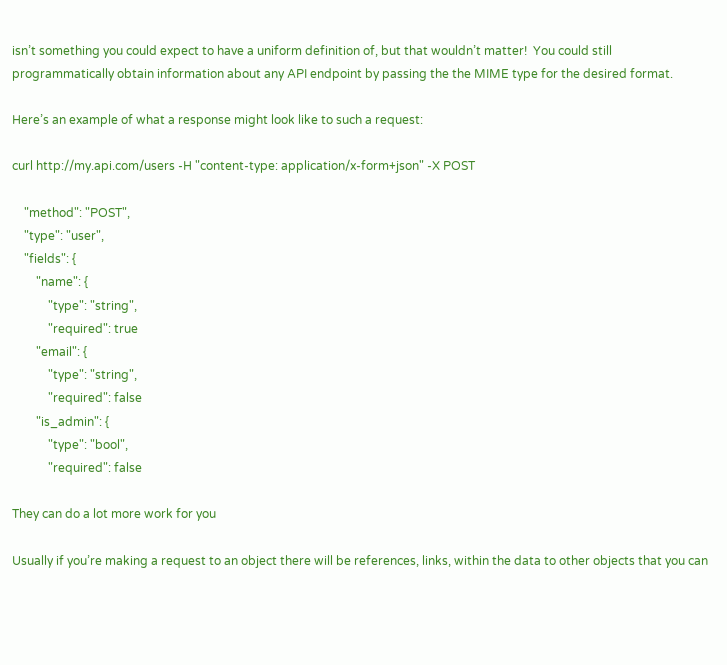isn’t something you could expect to have a uniform definition of, but that wouldn’t matter!  You could still programmatically obtain information about any API endpoint by passing the the MIME type for the desired format.

Here’s an example of what a response might look like to such a request:

curl http://my.api.com/users -H "content-type: application/x-form+json" -X POST

    "method": "POST",
    "type": "user",
    "fields": {
        "name": {
            "type": "string",
            "required": true
        "email": {
            "type": "string",
            "required": false
        "is_admin": {
            "type": "bool",
            "required": false

They can do a lot more work for you

Usually if you’re making a request to an object there will be references, links, within the data to other objects that you can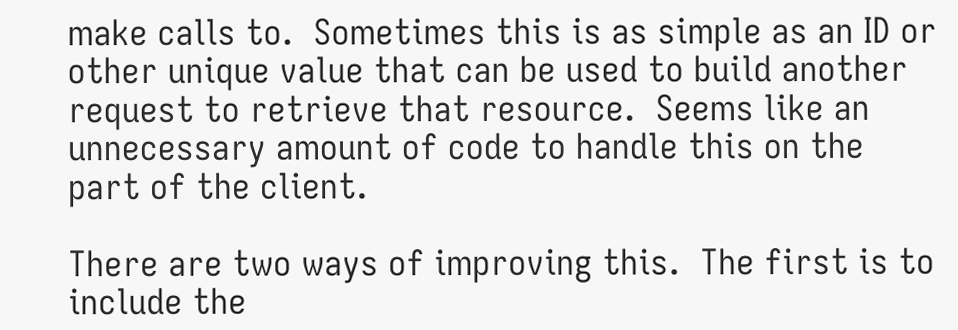make calls to.  Sometimes this is as simple as an ID or other unique value that can be used to build another request to retrieve that resource.  Seems like an unnecessary amount of code to handle this on the part of the client.

There are two ways of improving this.  The first is to include the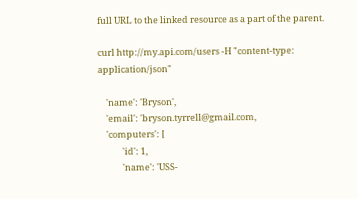full URL to the linked resource as a part of the parent.

curl http://my.api.com/users -H "content-type: application/json"

    'name': 'Bryson',
    'email': 'bryson.tyrrell@gmail.com,
    'computers': [
            'id': 1,
            'name': 'USS-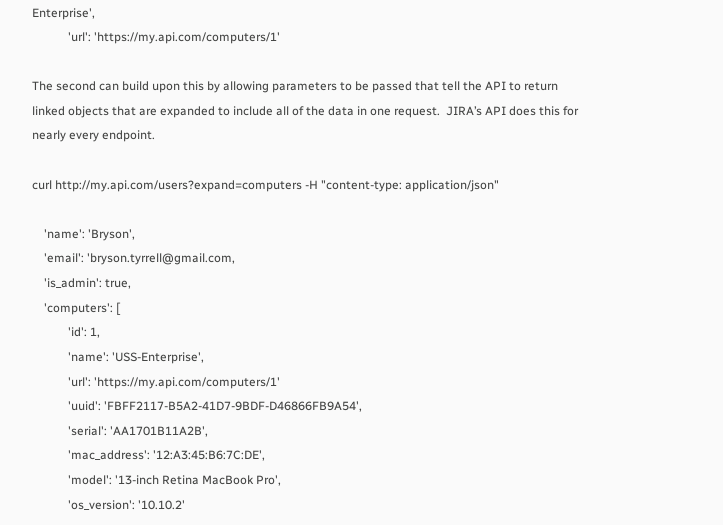Enterprise',
            'url': 'https://my.api.com/computers/1'

The second can build upon this by allowing parameters to be passed that tell the API to return linked objects that are expanded to include all of the data in one request.  JIRA’s API does this for nearly every endpoint.

curl http://my.api.com/users?expand=computers -H "content-type: application/json"

    'name': 'Bryson',
    'email': 'bryson.tyrrell@gmail.com,
    'is_admin': true,
    'computers': [
            'id': 1,
            'name': 'USS-Enterprise',
            'url': 'https://my.api.com/computers/1'
            'uuid': 'FBFF2117-B5A2-41D7-9BDF-D46866FB9A54',
            'serial': 'AA1701B11A2B',
            'mac_address': '12:A3:45:B6:7C:DE',
            'model': '13-inch Retina MacBook Pro',
            'os_version': '10.10.2'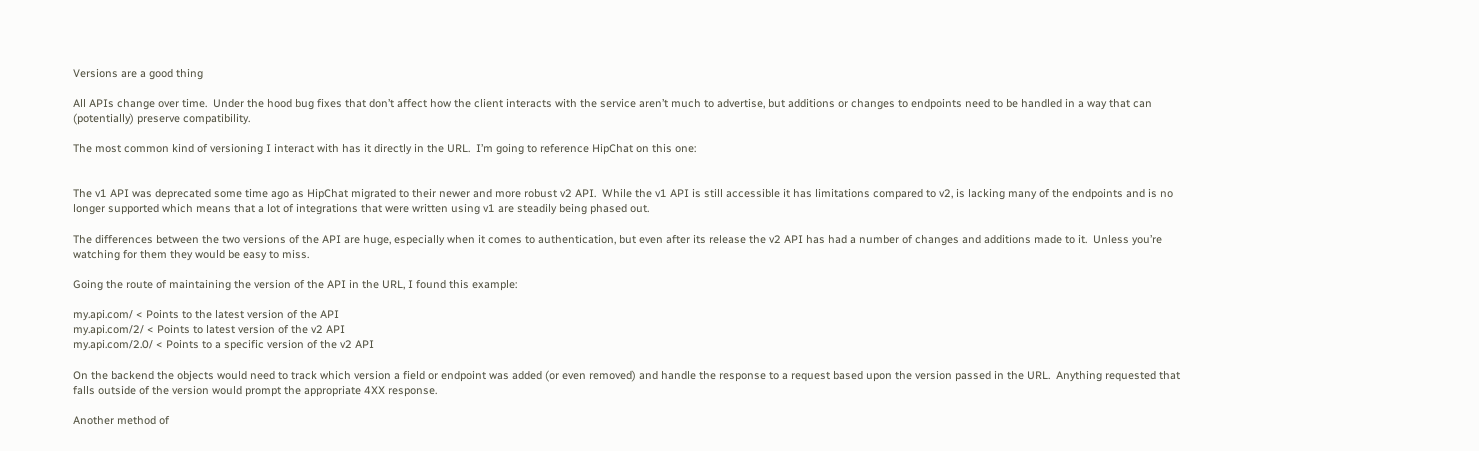Versions are a good thing

All APIs change over time.  Under the hood bug fixes that don’t affect how the client interacts with the service aren’t much to advertise, but additions or changes to endpoints need to be handled in a way that can (potentially) preserve compatibility.

The most common kind of versioning I interact with has it directly in the URL.  I’m going to reference HipChat on this one:


The v1 API was deprecated some time ago as HipChat migrated to their newer and more robust v2 API.  While the v1 API is still accessible it has limitations compared to v2, is lacking many of the endpoints and is no longer supported which means that a lot of integrations that were written using v1 are steadily being phased out.

The differences between the two versions of the API are huge, especially when it comes to authentication, but even after its release the v2 API has had a number of changes and additions made to it.  Unless you’re watching for them they would be easy to miss.

Going the route of maintaining the version of the API in the URL, I found this example:

my.api.com/ < Points to the latest version of the API
my.api.com/2/ < Points to latest version of the v2 API
my.api.com/2.0/ < Points to a specific version of the v2 API

On the backend the objects would need to track which version a field or endpoint was added (or even removed) and handle the response to a request based upon the version passed in the URL.  Anything requested that falls outside of the version would prompt the appropriate 4XX response.

Another method of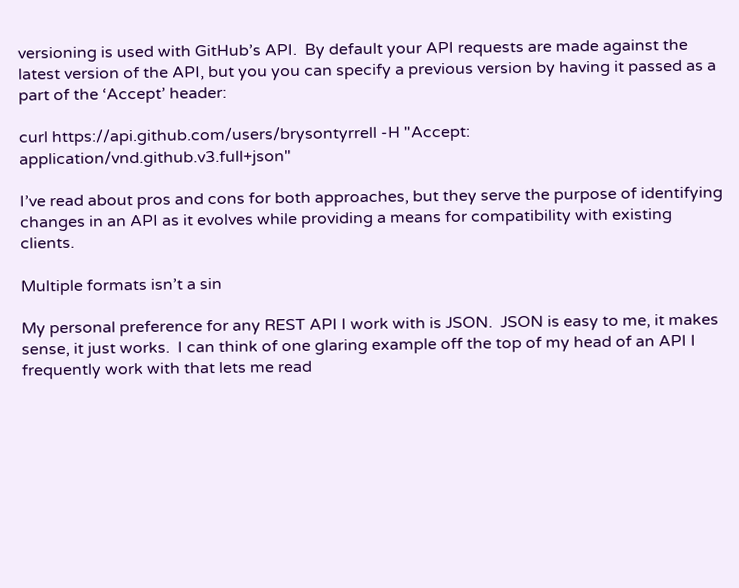versioning is used with GitHub’s API.  By default your API requests are made against the latest version of the API, but you you can specify a previous version by having it passed as a part of the ‘Accept’ header:

curl https://api.github.com/users/brysontyrrell -H "Accept: application/vnd.github.v3.full+json"

I’ve read about pros and cons for both approaches, but they serve the purpose of identifying changes in an API as it evolves while providing a means for compatibility with existing clients.

Multiple formats isn’t a sin

My personal preference for any REST API I work with is JSON.  JSON is easy to me, it makes sense, it just works.  I can think of one glaring example off the top of my head of an API I frequently work with that lets me read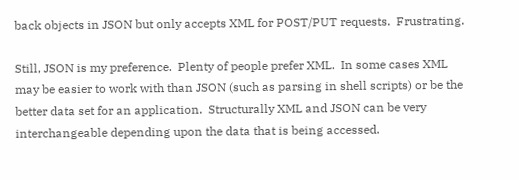back objects in JSON but only accepts XML for POST/PUT requests.  Frustrating.

Still, JSON is my preference.  Plenty of people prefer XML.  In some cases XML may be easier to work with than JSON (such as parsing in shell scripts) or be the better data set for an application.  Structurally XML and JSON can be very interchangeable depending upon the data that is being accessed.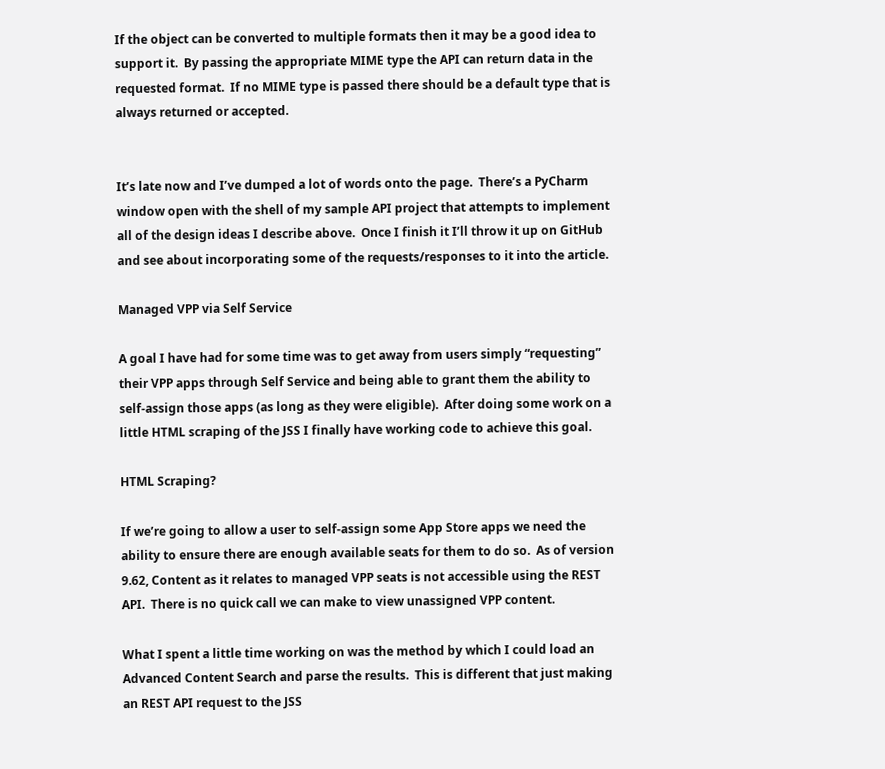If the object can be converted to multiple formats then it may be a good idea to support it.  By passing the appropriate MIME type the API can return data in the requested format.  If no MIME type is passed there should be a default type that is always returned or accepted.


It’s late now and I’ve dumped a lot of words onto the page.  There’s a PyCharm window open with the shell of my sample API project that attempts to implement all of the design ideas I describe above.  Once I finish it I’ll throw it up on GitHub and see about incorporating some of the requests/responses to it into the article.

Managed VPP via Self Service

A goal I have had for some time was to get away from users simply “requesting” their VPP apps through Self Service and being able to grant them the ability to self-assign those apps (as long as they were eligible).  After doing some work on a little HTML scraping of the JSS I finally have working code to achieve this goal.

HTML Scraping?

If we’re going to allow a user to self-assign some App Store apps we need the ability to ensure there are enough available seats for them to do so.  As of version 9.62, Content as it relates to managed VPP seats is not accessible using the REST API.  There is no quick call we can make to view unassigned VPP content.

What I spent a little time working on was the method by which I could load an Advanced Content Search and parse the results.  This is different that just making an REST API request to the JSS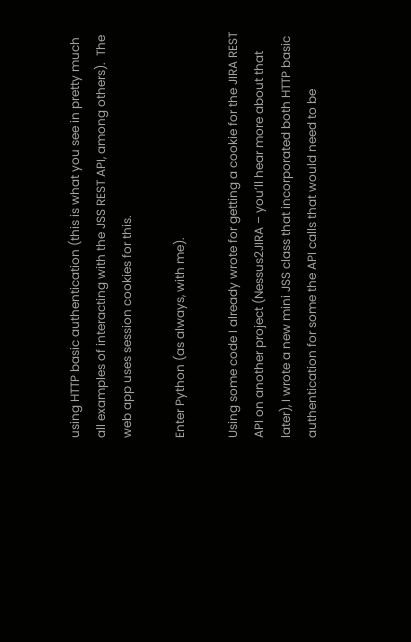using HTTP basic authentication (this is what you see in pretty much all examples of interacting with the JSS REST API, among others).  The web app uses session cookies for this.

Enter Python (as always, with me).

Using some code I already wrote for getting a cookie for the JIRA REST API on another project (Nessus2JIRA – you’ll hear more about that later), I wrote a new mini JSS class that incorporated both HTTP basic authentication for some the API calls that would need to be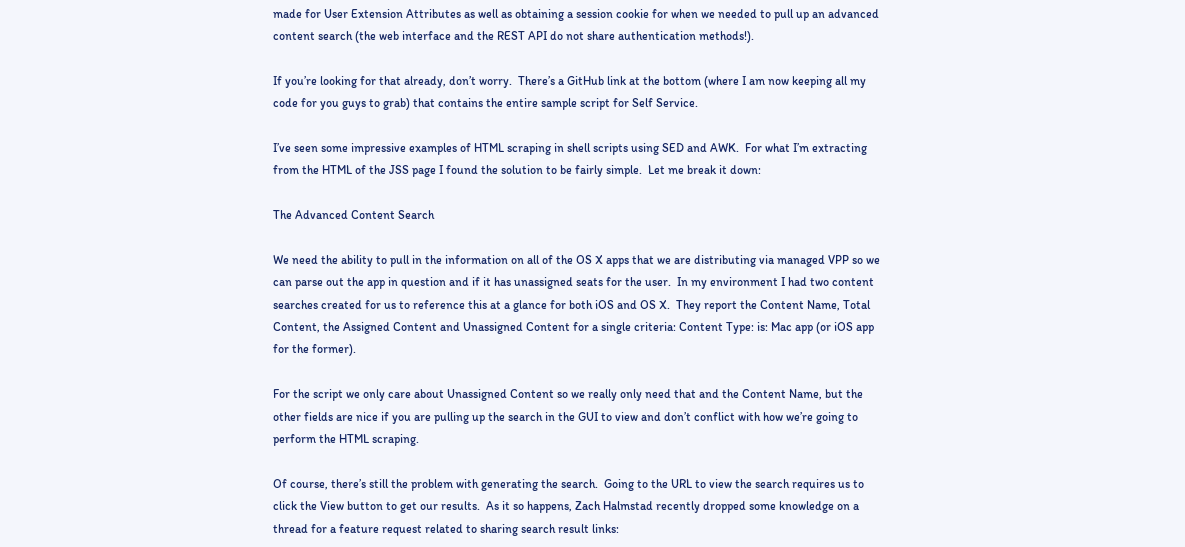made for User Extension Attributes as well as obtaining a session cookie for when we needed to pull up an advanced content search (the web interface and the REST API do not share authentication methods!).

If you’re looking for that already, don’t worry.  There’s a GitHub link at the bottom (where I am now keeping all my code for you guys to grab) that contains the entire sample script for Self Service.

I’ve seen some impressive examples of HTML scraping in shell scripts using SED and AWK.  For what I’m extracting from the HTML of the JSS page I found the solution to be fairly simple.  Let me break it down:

The Advanced Content Search

We need the ability to pull in the information on all of the OS X apps that we are distributing via managed VPP so we can parse out the app in question and if it has unassigned seats for the user.  In my environment I had two content searches created for us to reference this at a glance for both iOS and OS X.  They report the Content Name, Total Content, the Assigned Content and Unassigned Content for a single criteria: Content Type: is: Mac app (or iOS app for the former).

For the script we only care about Unassigned Content so we really only need that and the Content Name, but the other fields are nice if you are pulling up the search in the GUI to view and don’t conflict with how we’re going to perform the HTML scraping.

Of course, there’s still the problem with generating the search.  Going to the URL to view the search requires us to click the View button to get our results.  As it so happens, Zach Halmstad recently dropped some knowledge on a thread for a feature request related to sharing search result links: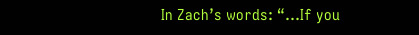In Zach’s words: “…If you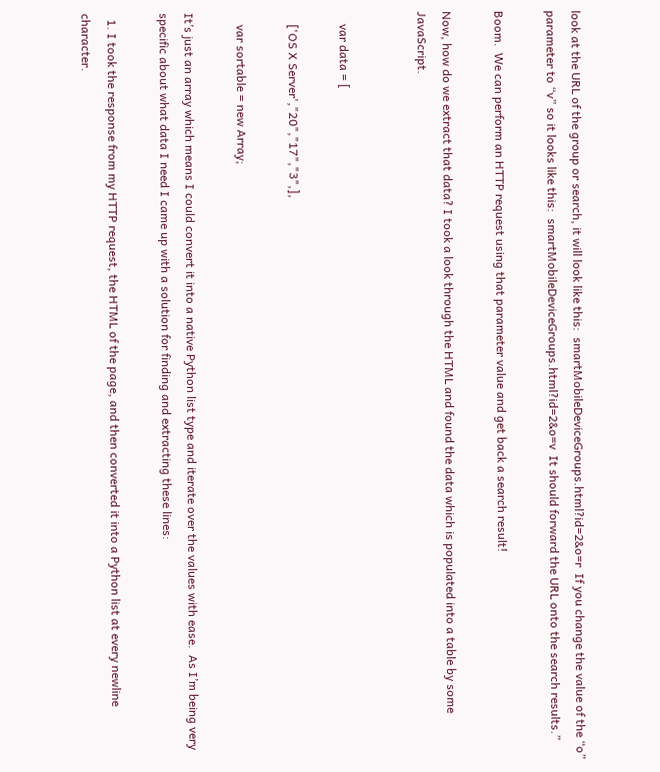look at the URL of the group or search, it will look like this:  smartMobileDeviceGroups.html?id=2&o=r  If you change the value of the “o” parameter to “v” so it looks like this:  smartMobileDeviceGroups.html?id=2&o=v  It should forward the URL onto the search results.”

Boom.  We can perform an HTTP request using that parameter value and get back a search result!

Now, how do we extract that data? I took a look through the HTML and found the data which is populated into a table by some JavaScript.


    var data = [

    ['OS X Server',"20","17","3",],

    var sortable = new Array;

It’s just an array which means I could convert it into a native Python list type and iterate over the values with ease.  As I’m being very specific about what data I need I came up with a solution for finding and extracting these lines:

  1. I took the response from my HTTP request, the HTML of the page, and then converted it into a Python list at every newline character.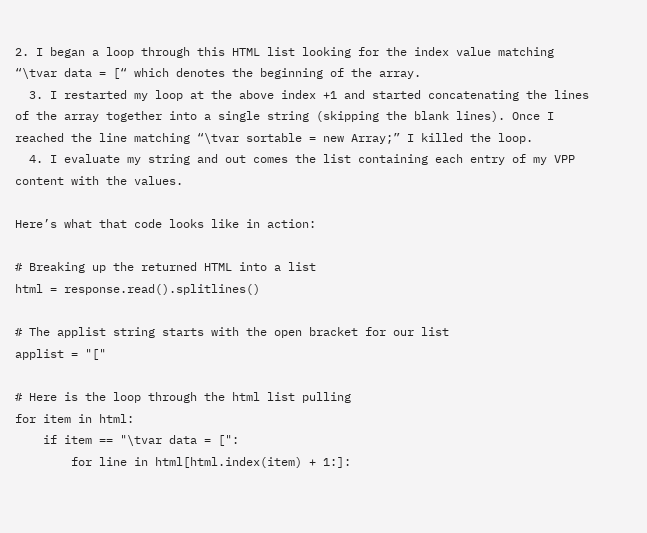2. I began a loop through this HTML list looking for the index value matching “\tvar data = [“ which denotes the beginning of the array.
  3. I restarted my loop at the above index +1 and started concatenating the lines of the array together into a single string (skipping the blank lines). Once I reached the line matching “\tvar sortable = new Array;” I killed the loop.
  4. I evaluate my string and out comes the list containing each entry of my VPP content with the values.

Here’s what that code looks like in action:

# Breaking up the returned HTML into a list
html = response.read().splitlines()

# The applist string starts with the open bracket for our list
applist = "["

# Here is the loop through the html list pulling
for item in html:
    if item == "\tvar data = [":
        for line in html[html.index(item) + 1:]: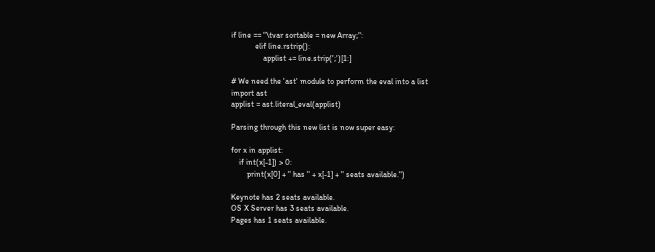if line == "\tvar sortable = new Array;":
            elif line.rstrip():
                applist += line.strip(';')[1:]

# We need the 'ast' module to perform the eval into a list
import ast
applist = ast.literal_eval(applist)

Parsing through this new list is now super easy:

for x in applist:
    if int(x[-1]) > 0:
        print(x[0] + " has " + x[-1] + " seats available.")

Keynote has 2 seats available.
OS X Server has 3 seats available.
Pages has 1 seats available.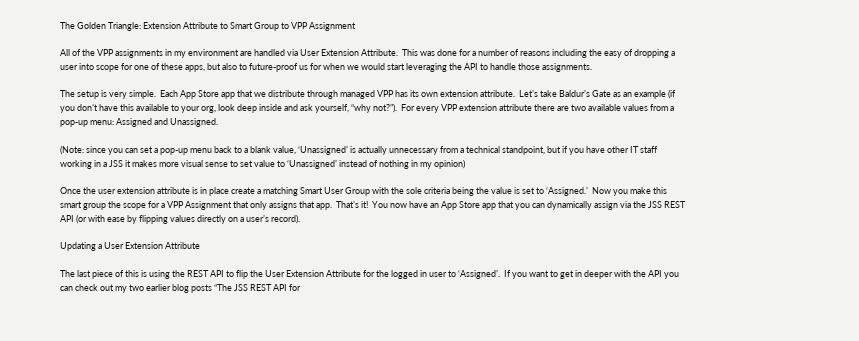The Golden Triangle: Extension Attribute to Smart Group to VPP Assignment

All of the VPP assignments in my environment are handled via User Extension Attribute.  This was done for a number of reasons including the easy of dropping a user into scope for one of these apps, but also to future-proof us for when we would start leveraging the API to handle those assignments.

The setup is very simple.  Each App Store app that we distribute through managed VPP has its own extension attribute.  Let’s take Baldur’s Gate as an example (if you don’t have this available to your org, look deep inside and ask yourself, “why not?”).  For every VPP extension attribute there are two available values from a pop-up menu: Assigned and Unassigned.

(Note: since you can set a pop-up menu back to a blank value, ‘Unassigned’ is actually unnecessary from a technical standpoint, but if you have other IT staff working in a JSS it makes more visual sense to set value to ‘Unassigned’ instead of nothing in my opinion)

Once the user extension attribute is in place create a matching Smart User Group with the sole criteria being the value is set to ‘Assigned.’  Now you make this smart group the scope for a VPP Assignment that only assigns that app.  That’s it!  You now have an App Store app that you can dynamically assign via the JSS REST API (or with ease by flipping values directly on a user’s record).

Updating a User Extension Attribute

The last piece of this is using the REST API to flip the User Extension Attribute for the logged in user to ‘Assigned’.  If you want to get in deeper with the API you can check out my two earlier blog posts “The JSS REST API for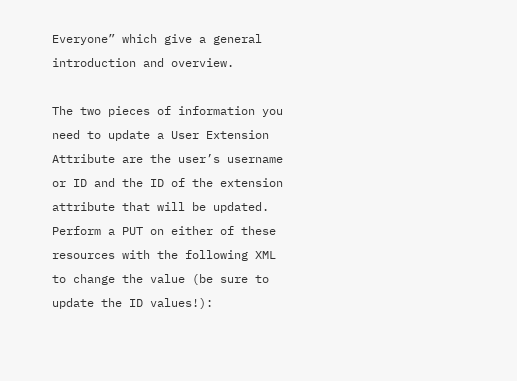Everyone” which give a general introduction and overview.

The two pieces of information you need to update a User Extension Attribute are the user’s username or ID and the ID of the extension attribute that will be updated.  Perform a PUT on either of these resources with the following XML to change the value (be sure to update the ID values!):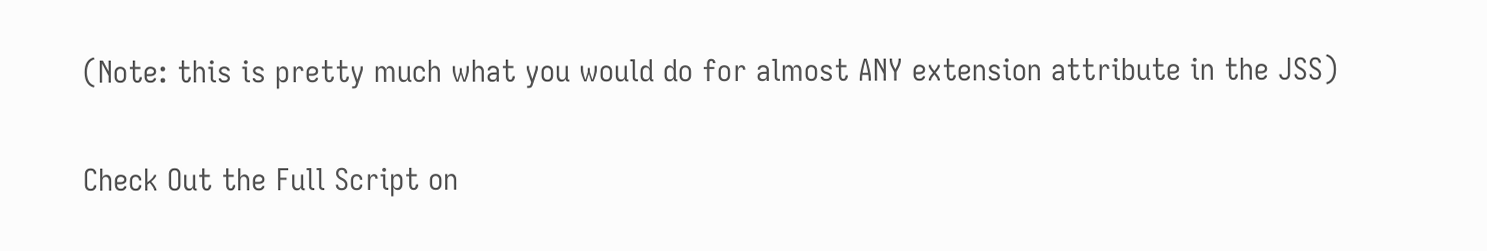(Note: this is pretty much what you would do for almost ANY extension attribute in the JSS)

Check Out the Full Script on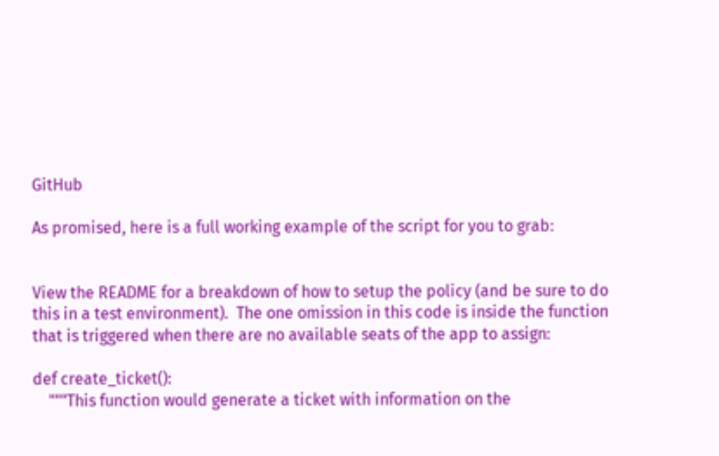GitHub

As promised, here is a full working example of the script for you to grab:


View the README for a breakdown of how to setup the policy (and be sure to do this in a test environment).  The one omission in this code is inside the function that is triggered when there are no available seats of the app to assign:

def create_ticket():
    """This function would generate a ticket with information on the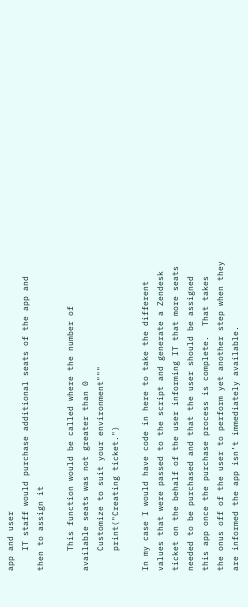app and user
    IT staff would purchase additional seats of the app and then to assign it

    This function would be called where the number of available seats was not greater than 0
    Customize to suit your environment"""
    print("Creating ticket.")

In my case I would have code in here to take the different values that were passed to the script and generate a Zendesk ticket on the behalf of the user informing IT that more seats needed to be purchased and that the user should be assigned this app once the purchase process is complete.  That takes the onus off of the user to perform yet another step when they are informed the app isn’t immediately available.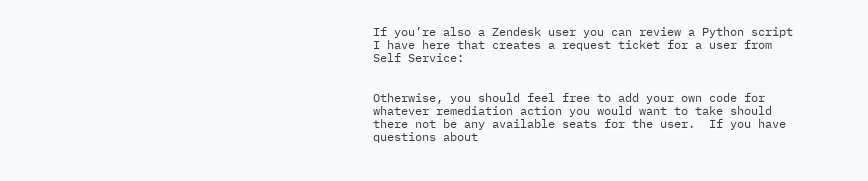If you’re also a Zendesk user you can review a Python script I have here that creates a request ticket for a user from Self Service:


Otherwise, you should feel free to add your own code for whatever remediation action you would want to take should there not be any available seats for the user.  If you have questions about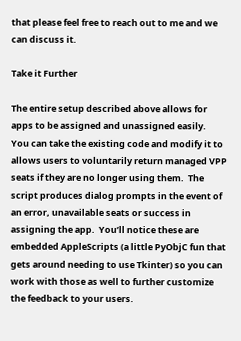that please feel free to reach out to me and we can discuss it.

Take it Further

The entire setup described above allows for apps to be assigned and unassigned easily.  You can take the existing code and modify it to allows users to voluntarily return managed VPP seats if they are no longer using them.  The script produces dialog prompts in the event of an error, unavailable seats or success in assigning the app.  You’ll notice these are embedded AppleScripts (a little PyObjC fun that gets around needing to use Tkinter) so you can work with those as well to further customize the feedback to your users.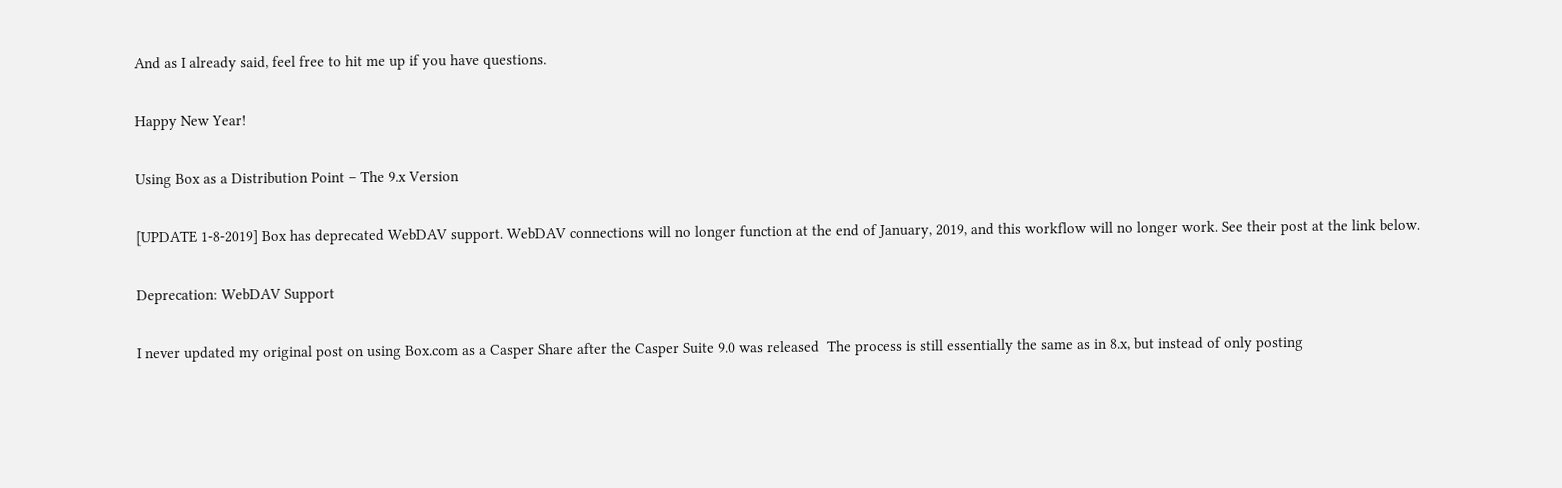And as I already said, feel free to hit me up if you have questions.

Happy New Year!

Using Box as a Distribution Point – The 9.x Version

[UPDATE 1-8-2019] Box has deprecated WebDAV support. WebDAV connections will no longer function at the end of January, 2019, and this workflow will no longer work. See their post at the link below.

Deprecation: WebDAV Support

I never updated my original post on using Box.com as a Casper Share after the Casper Suite 9.0 was released  The process is still essentially the same as in 8.x, but instead of only posting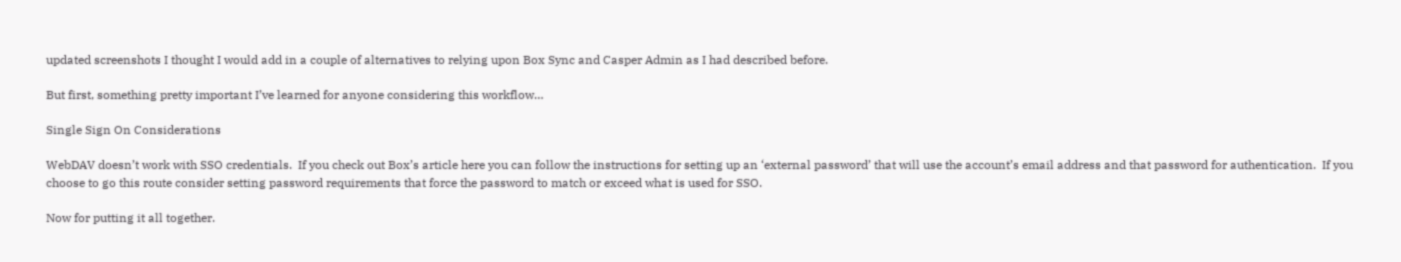updated screenshots I thought I would add in a couple of alternatives to relying upon Box Sync and Casper Admin as I had described before.

But first, something pretty important I’ve learned for anyone considering this workflow…

Single Sign On Considerations

WebDAV doesn’t work with SSO credentials.  If you check out Box’s article here you can follow the instructions for setting up an ‘external password’ that will use the account’s email address and that password for authentication.  If you choose to go this route consider setting password requirements that force the password to match or exceed what is used for SSO.

Now for putting it all together.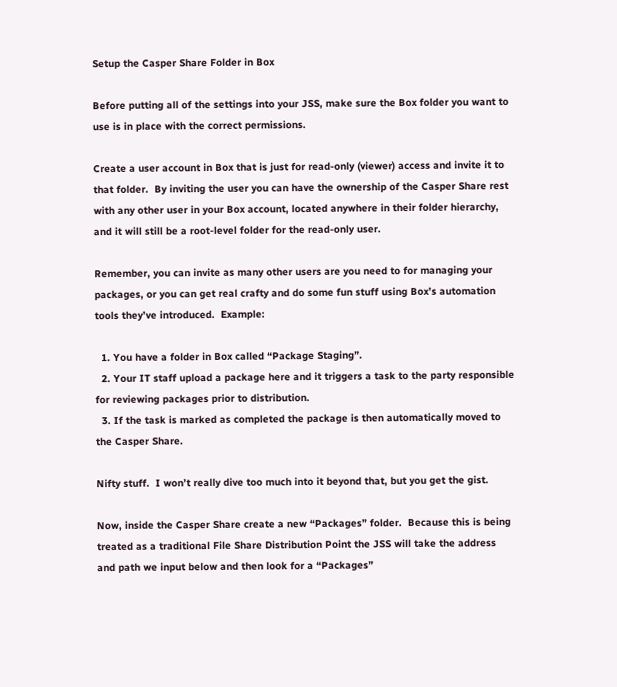Setup the Casper Share Folder in Box

Before putting all of the settings into your JSS, make sure the Box folder you want to use is in place with the correct permissions.

Create a user account in Box that is just for read-only (viewer) access and invite it to that folder.  By inviting the user you can have the ownership of the Casper Share rest with any other user in your Box account, located anywhere in their folder hierarchy, and it will still be a root-level folder for the read-only user.

Remember, you can invite as many other users are you need to for managing your packages, or you can get real crafty and do some fun stuff using Box’s automation tools they’ve introduced.  Example:

  1. You have a folder in Box called “Package Staging”.
  2. Your IT staff upload a package here and it triggers a task to the party responsible for reviewing packages prior to distribution.
  3. If the task is marked as completed the package is then automatically moved to the Casper Share.

Nifty stuff.  I won’t really dive too much into it beyond that, but you get the gist.

Now, inside the Casper Share create a new “Packages” folder.  Because this is being treated as a traditional File Share Distribution Point the JSS will take the address and path we input below and then look for a “Packages”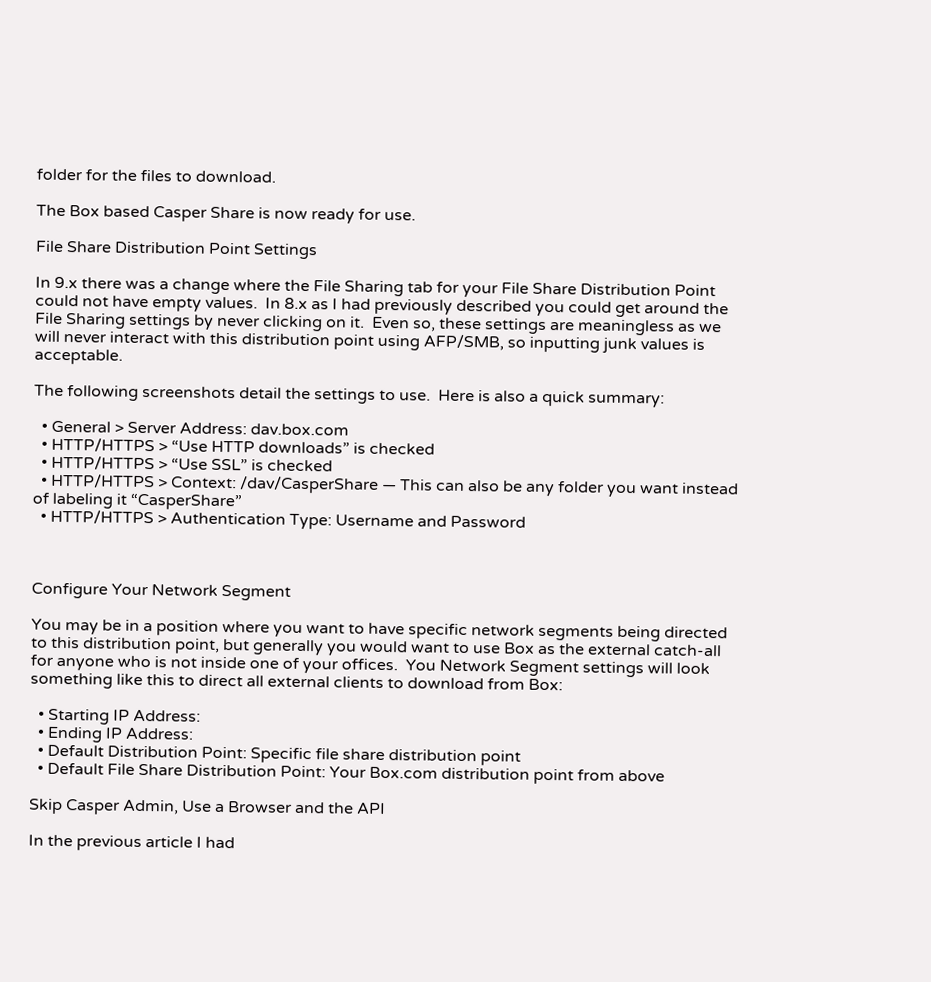folder for the files to download.

The Box based Casper Share is now ready for use.

File Share Distribution Point Settings

In 9.x there was a change where the File Sharing tab for your File Share Distribution Point could not have empty values.  In 8.x as I had previously described you could get around the File Sharing settings by never clicking on it.  Even so, these settings are meaningless as we will never interact with this distribution point using AFP/SMB, so inputting junk values is acceptable.

The following screenshots detail the settings to use.  Here is also a quick summary:

  • General > Server Address: dav.box.com
  • HTTP/HTTPS > “Use HTTP downloads” is checked
  • HTTP/HTTPS > “Use SSL” is checked
  • HTTP/HTTPS > Context: /dav/CasperShare — This can also be any folder you want instead of labeling it “CasperShare”
  • HTTP/HTTPS > Authentication Type: Username and Password



Configure Your Network Segment

You may be in a position where you want to have specific network segments being directed to this distribution point, but generally you would want to use Box as the external catch-all for anyone who is not inside one of your offices.  You Network Segment settings will look something like this to direct all external clients to download from Box:

  • Starting IP Address:
  • Ending IP Address:
  • Default Distribution Point: Specific file share distribution point
  • Default File Share Distribution Point: Your Box.com distribution point from above

Skip Casper Admin, Use a Browser and the API

In the previous article I had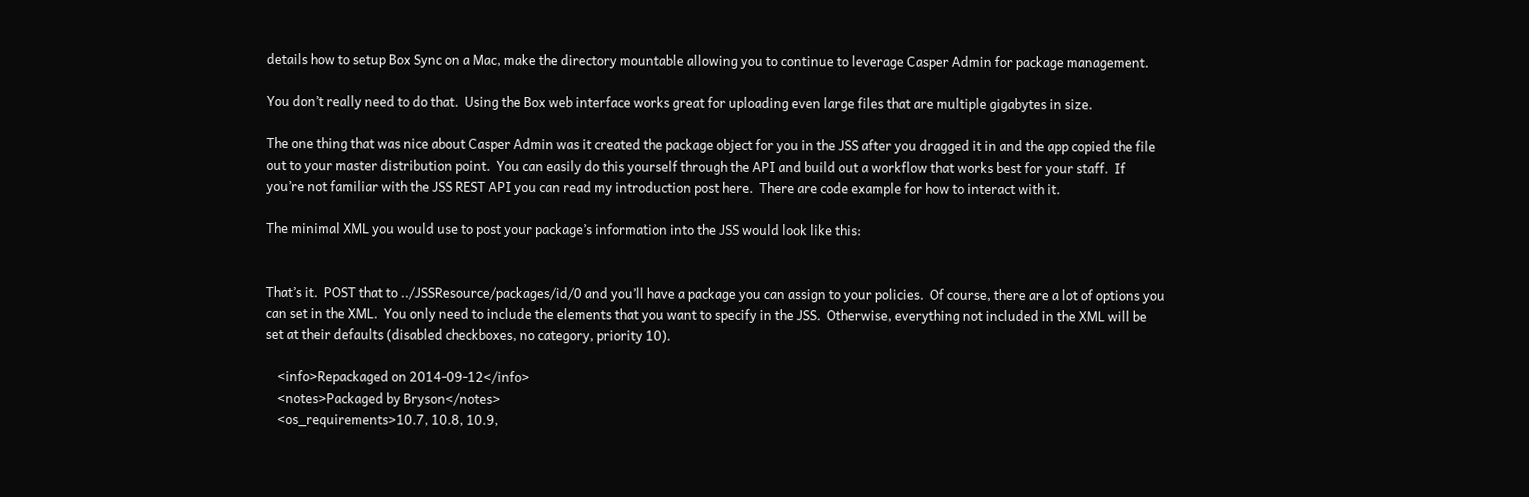details how to setup Box Sync on a Mac, make the directory mountable allowing you to continue to leverage Casper Admin for package management.

You don’t really need to do that.  Using the Box web interface works great for uploading even large files that are multiple gigabytes in size.

The one thing that was nice about Casper Admin was it created the package object for you in the JSS after you dragged it in and the app copied the file out to your master distribution point.  You can easily do this yourself through the API and build out a workflow that works best for your staff.  If you’re not familiar with the JSS REST API you can read my introduction post here.  There are code example for how to interact with it.

The minimal XML you would use to post your package’s information into the JSS would look like this:


That’s it.  POST that to ../JSSResource/packages/id/0 and you’ll have a package you can assign to your policies.  Of course, there are a lot of options you can set in the XML.  You only need to include the elements that you want to specify in the JSS.  Otherwise, everything not included in the XML will be set at their defaults (disabled checkboxes, no category, priority 10).

    <info>Repackaged on 2014-09-12</info>
    <notes>Packaged by Bryson</notes>
    <os_requirements>10.7, 10.8, 10.9,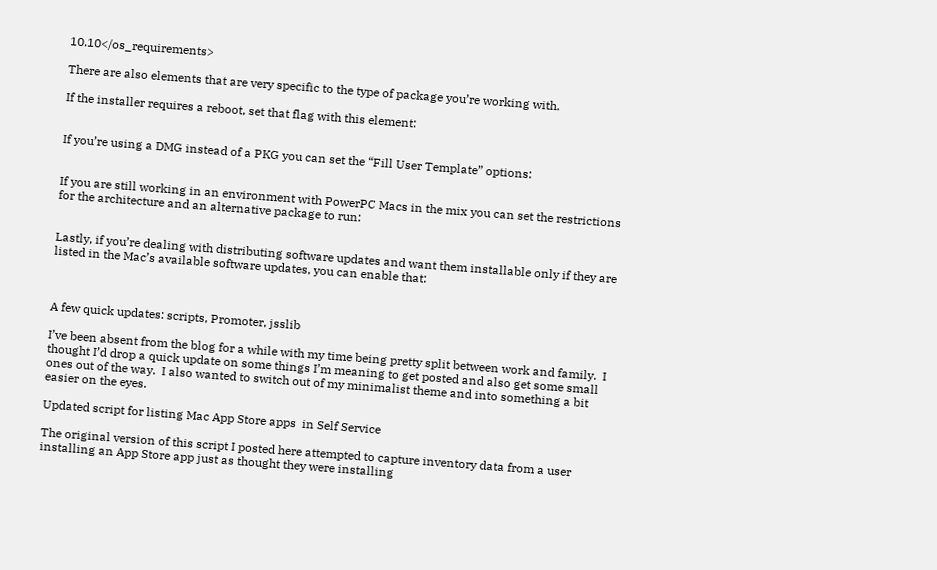10.10</os_requirements>

There are also elements that are very specific to the type of package you’re working with.

If the installer requires a reboot, set that flag with this element:


If you’re using a DMG instead of a PKG you can set the “Fill User Template” options:


If you are still working in an environment with PowerPC Macs in the mix you can set the restrictions for the architecture and an alternative package to run:


Lastly, if you’re dealing with distributing software updates and want them installable only if they are listed in the Mac’s available software updates, you can enable that:



A few quick updates: scripts, Promoter, jsslib

I’ve been absent from the blog for a while with my time being pretty split between work and family.  I thought I’d drop a quick update on some things I’m meaning to get posted and also get some small ones out of the way.  I also wanted to switch out of my minimalist theme and into something a bit easier on the eyes.

Updated script for listing Mac App Store apps  in Self Service

The original version of this script I posted here attempted to capture inventory data from a user installing an App Store app just as thought they were installing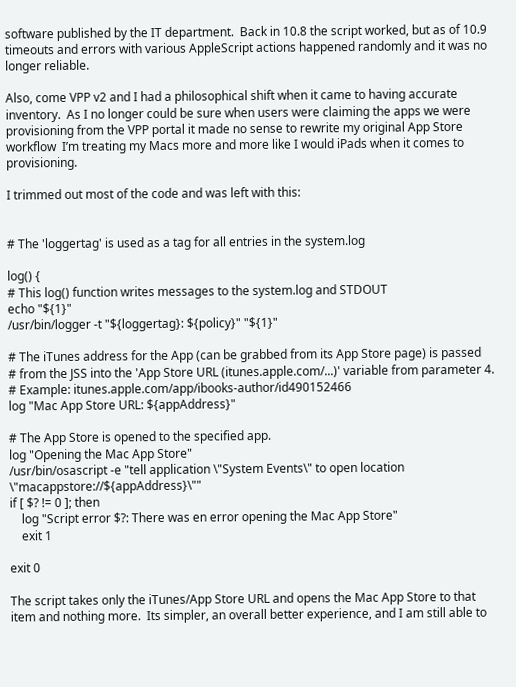software published by the IT department.  Back in 10.8 the script worked, but as of 10.9 timeouts and errors with various AppleScript actions happened randomly and it was no longer reliable.

Also, come VPP v2 and I had a philosophical shift when it came to having accurate inventory.  As I no longer could be sure when users were claiming the apps we were provisioning from the VPP portal it made no sense to rewrite my original App Store workflow  I’m treating my Macs more and more like I would iPads when it comes to provisioning.

I trimmed out most of the code and was left with this:


# The 'loggertag' is used as a tag for all entries in the system.log

log() {
# This log() function writes messages to the system.log and STDOUT
echo "${1}"
/usr/bin/logger -t "${loggertag}: ${policy}" "${1}"

# The iTunes address for the App (can be grabbed from its App Store page) is passed
# from the JSS into the 'App Store URL (itunes.apple.com/...)' variable from parameter 4.
# Example: itunes.apple.com/app/ibooks-author/id490152466
log "Mac App Store URL: ${appAddress}"

# The App Store is opened to the specified app.
log "Opening the Mac App Store"
/usr/bin/osascript -e "tell application \"System Events\" to open location \"macappstore://${appAddress}\""
if [ $? != 0 ]; then
    log "Script error $?: There was en error opening the Mac App Store"
    exit 1

exit 0

The script takes only the iTunes/App Store URL and opens the Mac App Store to that item and nothing more.  Its simpler, an overall better experience, and I am still able to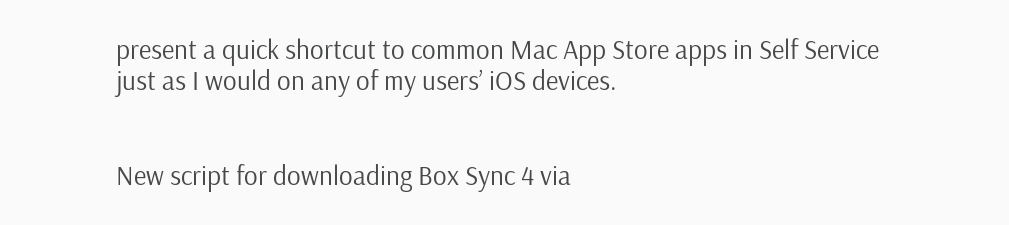present a quick shortcut to common Mac App Store apps in Self Service just as I would on any of my users’ iOS devices.


New script for downloading Box Sync 4 via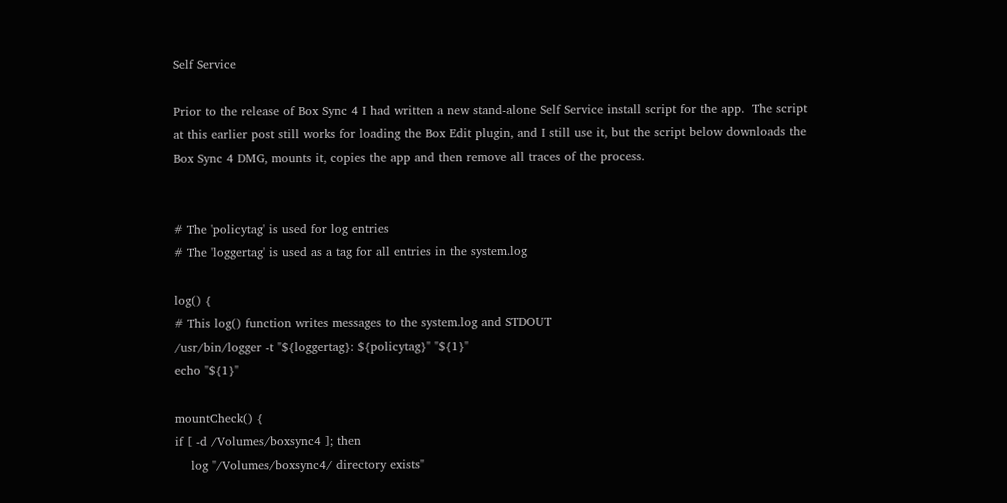Self Service

Prior to the release of Box Sync 4 I had written a new stand-alone Self Service install script for the app.  The script at this earlier post still works for loading the Box Edit plugin, and I still use it, but the script below downloads the Box Sync 4 DMG, mounts it, copies the app and then remove all traces of the process.


# The 'policytag' is used for log entries
# The 'loggertag' is used as a tag for all entries in the system.log

log() {
# This log() function writes messages to the system.log and STDOUT
/usr/bin/logger -t "${loggertag}: ${policytag}" "${1}"
echo "${1}"

mountCheck() {
if [ -d /Volumes/boxsync4 ]; then
    log "/Volumes/boxsync4/ directory exists"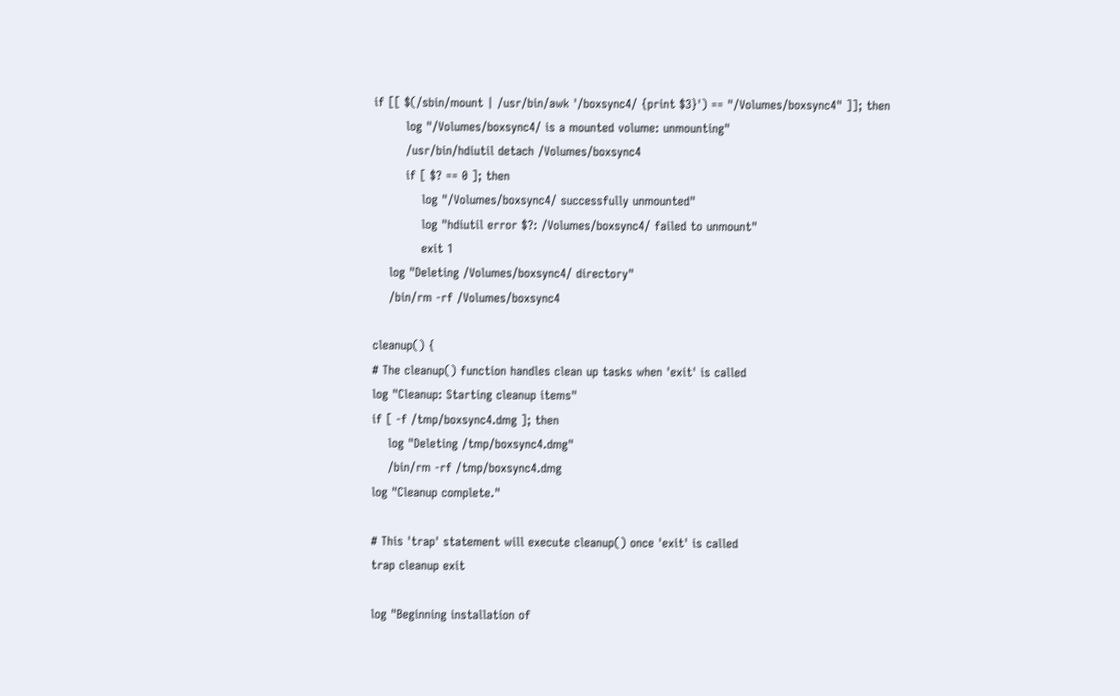if [[ $(/sbin/mount | /usr/bin/awk '/boxsync4/ {print $3}') == "/Volumes/boxsync4" ]]; then
        log "/Volumes/boxsync4/ is a mounted volume: unmounting"
        /usr/bin/hdiutil detach /Volumes/boxsync4
        if [ $? == 0 ]; then
            log "/Volumes/boxsync4/ successfully unmounted"
            log "hdiutil error $?: /Volumes/boxsync4/ failed to unmount"
            exit 1
    log "Deleting /Volumes/boxsync4/ directory"
    /bin/rm -rf /Volumes/boxsync4

cleanup() {
# The cleanup() function handles clean up tasks when 'exit' is called
log "Cleanup: Starting cleanup items"
if [ -f /tmp/boxsync4.dmg ]; then
    log "Deleting /tmp/boxsync4.dmg"
    /bin/rm -rf /tmp/boxsync4.dmg
log "Cleanup complete."

# This 'trap' statement will execute cleanup() once 'exit' is called
trap cleanup exit

log "Beginning installation of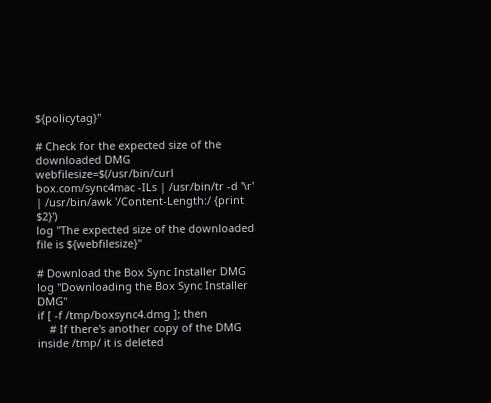${policytag}"

# Check for the expected size of the downloaded DMG
webfilesize=$(/usr/bin/curl box.com/sync4mac -ILs | /usr/bin/tr -d '\r' | /usr/bin/awk '/Content-Length:/ {print $2}')
log "The expected size of the downloaded file is ${webfilesize}"

# Download the Box Sync Installer DMG
log "Downloading the Box Sync Installer DMG"
if [ -f /tmp/boxsync4.dmg ]; then
    # If there's another copy of the DMG inside /tmp/ it is deleted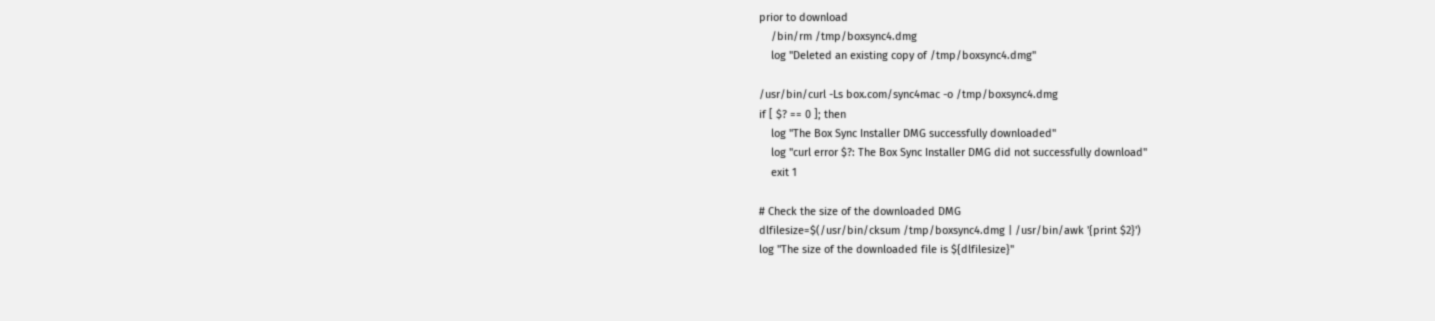prior to download
    /bin/rm /tmp/boxsync4.dmg
    log "Deleted an existing copy of /tmp/boxsync4.dmg"

/usr/bin/curl -Ls box.com/sync4mac -o /tmp/boxsync4.dmg
if [ $? == 0 ]; then
    log "The Box Sync Installer DMG successfully downloaded"
    log "curl error $?: The Box Sync Installer DMG did not successfully download"
    exit 1

# Check the size of the downloaded DMG
dlfilesize=$(/usr/bin/cksum /tmp/boxsync4.dmg | /usr/bin/awk '{print $2}')
log "The size of the downloaded file is ${dlfilesize}"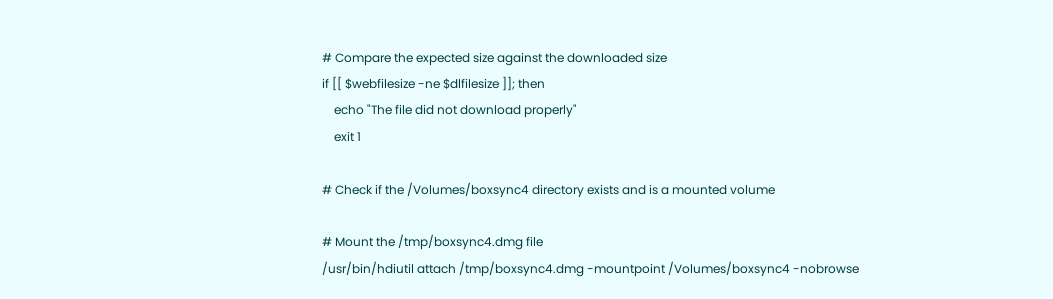# Compare the expected size against the downloaded size
if [[ $webfilesize -ne $dlfilesize ]]; then
    echo "The file did not download properly"
    exit 1

# Check if the /Volumes/boxsync4 directory exists and is a mounted volume

# Mount the /tmp/boxsync4.dmg file
/usr/bin/hdiutil attach /tmp/boxsync4.dmg -mountpoint /Volumes/boxsync4 -nobrowse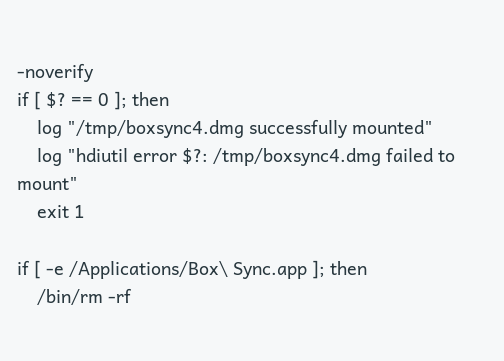-noverify
if [ $? == 0 ]; then
    log "/tmp/boxsync4.dmg successfully mounted"
    log "hdiutil error $?: /tmp/boxsync4.dmg failed to mount"
    exit 1

if [ -e /Applications/Box\ Sync.app ]; then
    /bin/rm -rf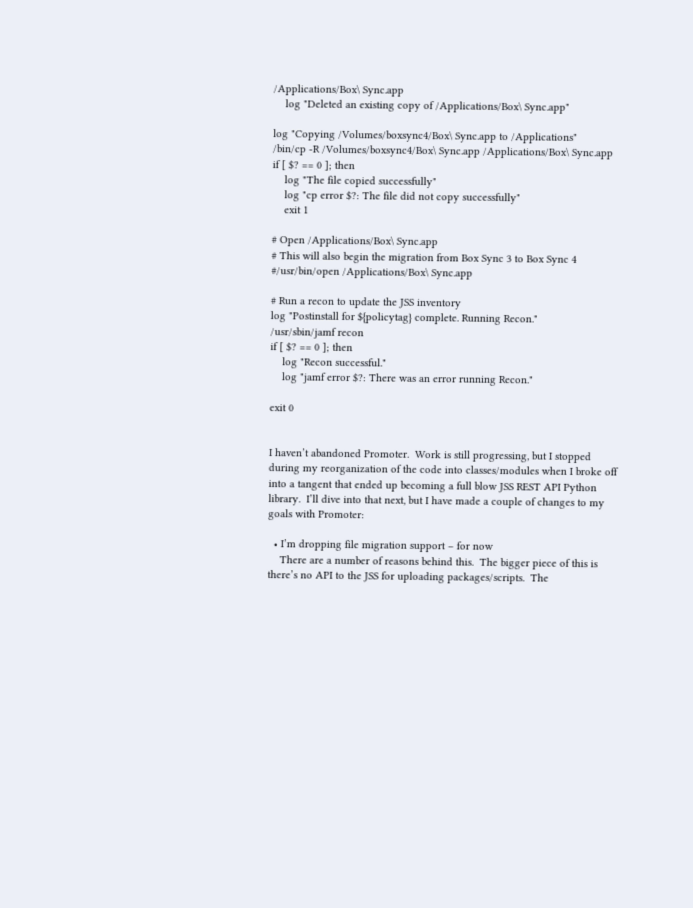/Applications/Box\ Sync.app
    log "Deleted an existing copy of /Applications/Box\ Sync.app"

log "Copying /Volumes/boxsync4/Box\ Sync.app to /Applications"
/bin/cp -R /Volumes/boxsync4/Box\ Sync.app /Applications/Box\ Sync.app
if [ $? == 0 ]; then
    log "The file copied successfully"
    log "cp error $?: The file did not copy successfully"
    exit 1

# Open /Applications/Box\ Sync.app
# This will also begin the migration from Box Sync 3 to Box Sync 4
#/usr/bin/open /Applications/Box\ Sync.app

# Run a recon to update the JSS inventory
log "Postinstall for ${policytag} complete. Running Recon."
/usr/sbin/jamf recon
if [ $? == 0 ]; then
    log "Recon successful."
    log "jamf error $?: There was an error running Recon."

exit 0


I haven’t abandoned Promoter.  Work is still progressing, but I stopped during my reorganization of the code into classes/modules when I broke off into a tangent that ended up becoming a full blow JSS REST API Python library.  I’ll dive into that next, but I have made a couple of changes to my goals with Promoter:

  • I’m dropping file migration support – for now
    There are a number of reasons behind this.  The bigger piece of this is there’s no API to the JSS for uploading packages/scripts.  The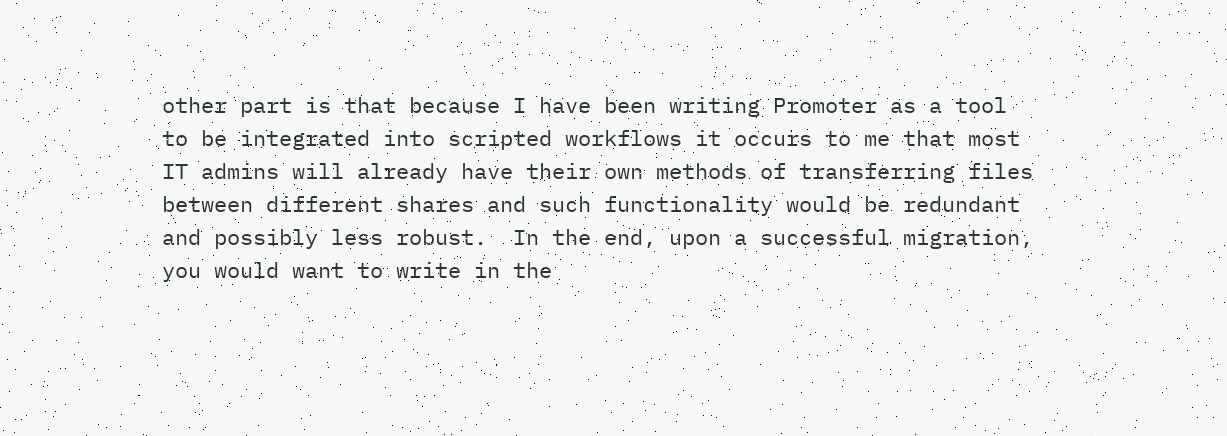other part is that because I have been writing Promoter as a tool to be integrated into scripted workflows it occurs to me that most IT admins will already have their own methods of transferring files between different shares and such functionality would be redundant and possibly less robust.  In the end, upon a successful migration, you would want to write in the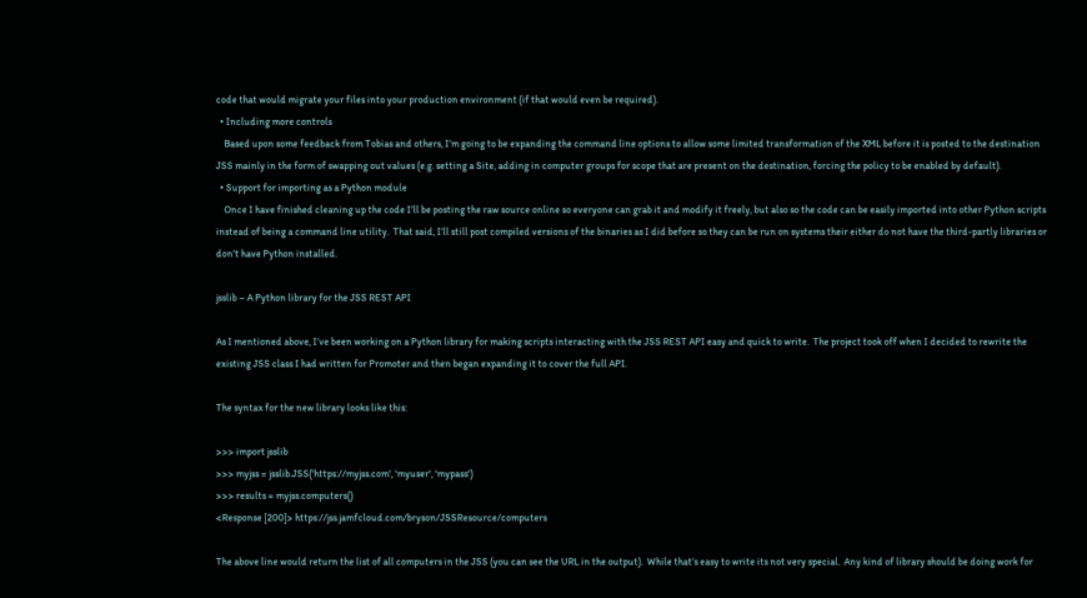code that would migrate your files into your production environment (if that would even be required).
  • Including more controls
    Based upon some feedback from Tobias and others, I’m going to be expanding the command line options to allow some limited transformation of the XML before it is posted to the destination JSS mainly in the form of swapping out values (e.g. setting a Site, adding in computer groups for scope that are present on the destination, forcing the policy to be enabled by default).
  • Support for importing as a Python module
    Once I have finished cleaning up the code I’ll be posting the raw source online so everyone can grab it and modify it freely, but also so the code can be easily imported into other Python scripts instead of being a command line utility.  That said, I’ll still post compiled versions of the binaries as I did before so they can be run on systems their either do not have the third-partly libraries or don’t have Python installed.

jsslib – A Python library for the JSS REST API

As I mentioned above, I’ve been working on a Python library for making scripts interacting with the JSS REST API easy and quick to write.  The project took off when I decided to rewrite the existing JSS class I had written for Promoter and then began expanding it to cover the full API.

The syntax for the new library looks like this:

>>> import jsslib
>>> myjss = jsslib.JSS('https://myjss.com', 'myuser', 'mypass')
>>> results = myjss.computers()
<Response [200]> https://jss.jamfcloud.com/bryson/JSSResource/computers

The above line would return the list of all computers in the JSS (you can see the URL in the output).  While that’s easy to write its not very special.  Any kind of library should be doing work for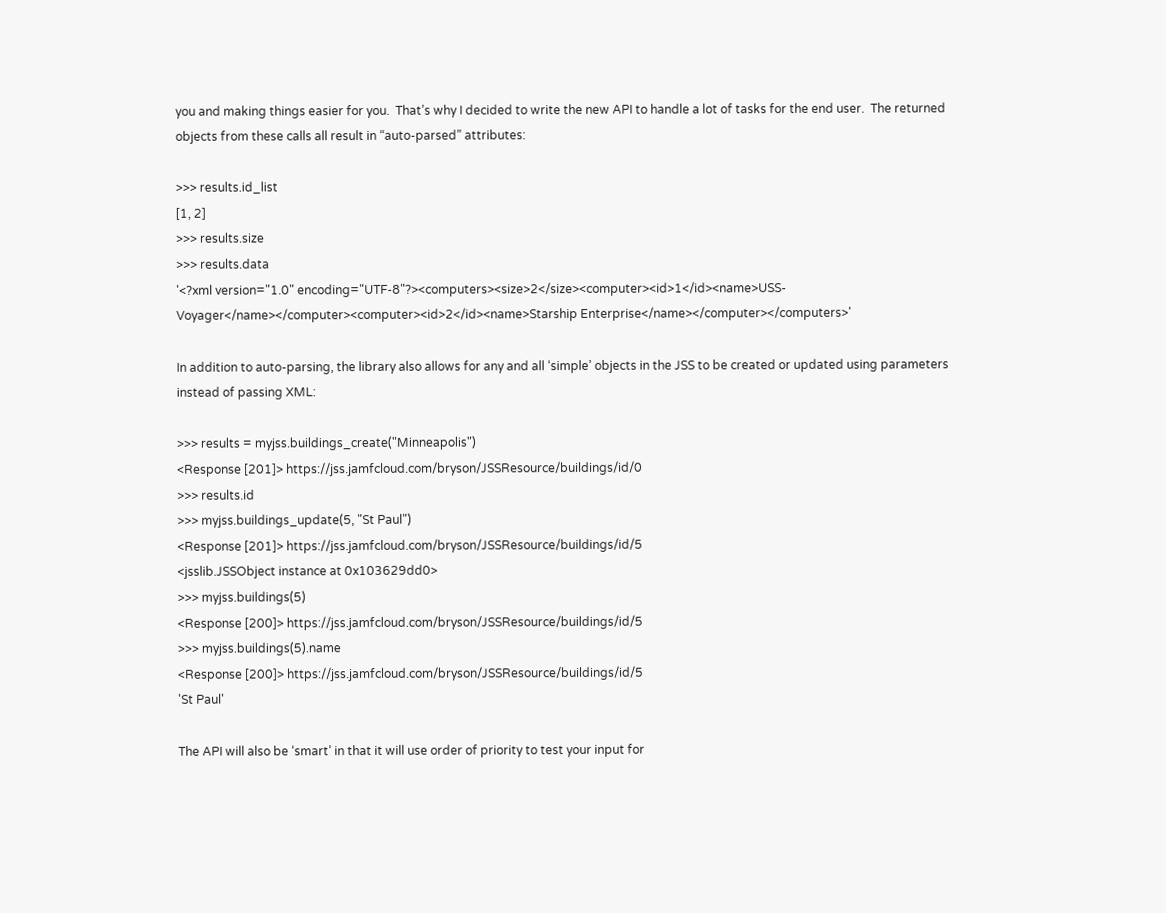you and making things easier for you.  That’s why I decided to write the new API to handle a lot of tasks for the end user.  The returned objects from these calls all result in “auto-parsed” attributes:

>>> results.id_list
[1, 2]
>>> results.size
>>> results.data
'<?xml version="1.0" encoding="UTF-8"?><computers><size>2</size><computer><id>1</id><name>USS-Voyager</name></computer><computer><id>2</id><name>Starship Enterprise</name></computer></computers>'

In addition to auto-parsing, the library also allows for any and all ‘simple’ objects in the JSS to be created or updated using parameters instead of passing XML:

>>> results = myjss.buildings_create("Minneapolis")
<Response [201]> https://jss.jamfcloud.com/bryson/JSSResource/buildings/id/0
>>> results.id
>>> myjss.buildings_update(5, "St Paul")
<Response [201]> https://jss.jamfcloud.com/bryson/JSSResource/buildings/id/5
<jsslib.JSSObject instance at 0x103629dd0>
>>> myjss.buildings(5)
<Response [200]> https://jss.jamfcloud.com/bryson/JSSResource/buildings/id/5
>>> myjss.buildings(5).name
<Response [200]> https://jss.jamfcloud.com/bryson/JSSResource/buildings/id/5
'St Paul'

The API will also be ‘smart’ in that it will use order of priority to test your input for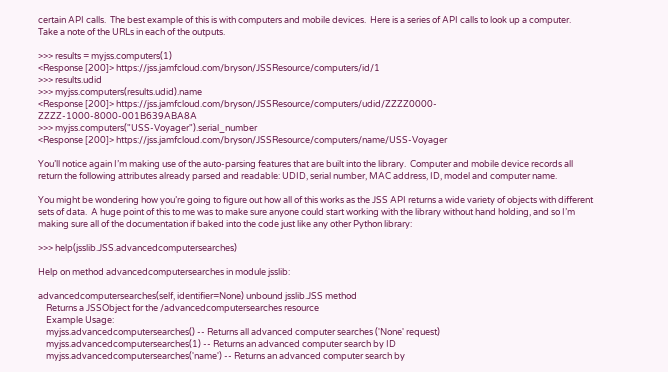certain API calls.  The best example of this is with computers and mobile devices.  Here is a series of API calls to look up a computer.  Take a note of the URLs in each of the outputs.

>>> results = myjss.computers(1)
<Response [200]> https://jss.jamfcloud.com/bryson/JSSResource/computers/id/1
>>> results.udid
>>> myjss.computers(results.udid).name
<Response [200]> https://jss.jamfcloud.com/bryson/JSSResource/computers/udid/ZZZZ0000-ZZZZ-1000-8000-001B639ABA8A
>>> myjss.computers("USS-Voyager").serial_number
<Response [200]> https://jss.jamfcloud.com/bryson/JSSResource/computers/name/USS-Voyager

You’ll notice again I’m making use of the auto-parsing features that are built into the library.  Computer and mobile device records all return the following attributes already parsed and readable: UDID, serial number, MAC address, ID, model and computer name.

You might be wondering how you’re going to figure out how all of this works as the JSS API returns a wide variety of objects with different sets of data.  A huge point of this to me was to make sure anyone could start working with the library without hand holding, and so I’m making sure all of the documentation if baked into the code just like any other Python library:

>>> help(jsslib.JSS.advancedcomputersearches)

Help on method advancedcomputersearches in module jsslib:

advancedcomputersearches(self, identifier=None) unbound jsslib.JSS method
    Returns a JSSObject for the /advancedcomputersearches resource
    Example Usage:
    myjss.advancedcomputersearches() -- Returns all advanced computer searches ('None' request)
    myjss.advancedcomputersearches(1) -- Returns an advanced computer search by ID
    myjss.advancedcomputersearches('name') -- Returns an advanced computer search by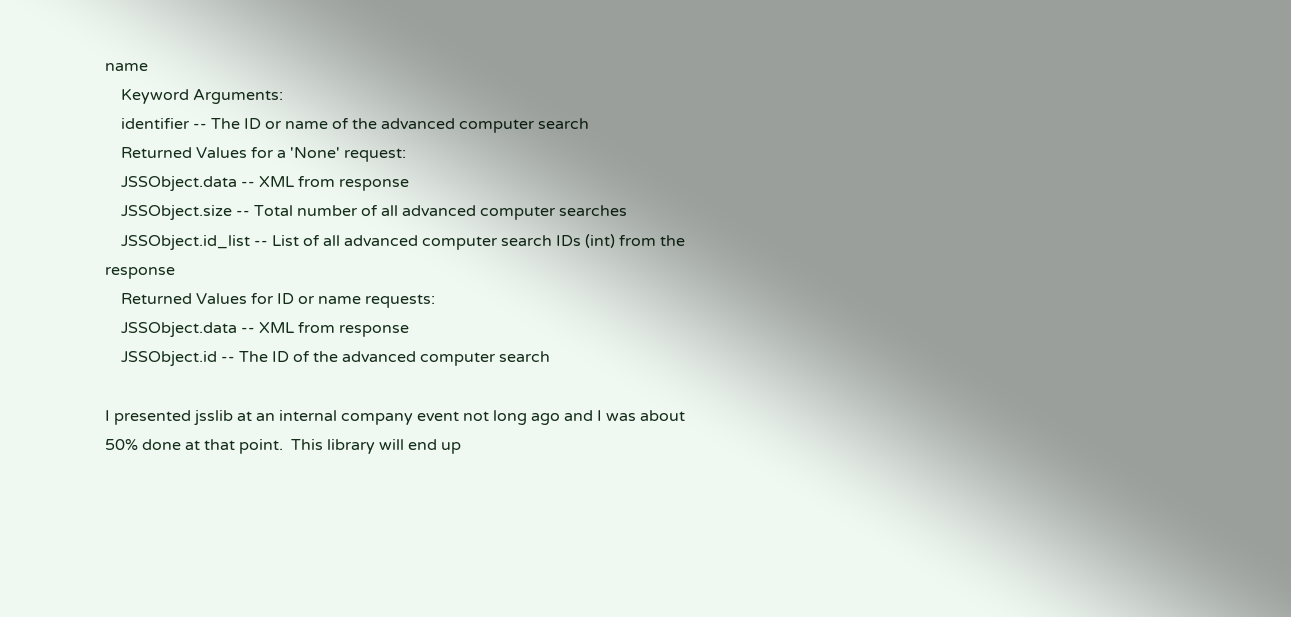name
    Keyword Arguments:
    identifier -- The ID or name of the advanced computer search
    Returned Values for a 'None' request:
    JSSObject.data -- XML from response
    JSSObject.size -- Total number of all advanced computer searches
    JSSObject.id_list -- List of all advanced computer search IDs (int) from the response
    Returned Values for ID or name requests:
    JSSObject.data -- XML from response
    JSSObject.id -- The ID of the advanced computer search

I presented jsslib at an internal company event not long ago and I was about 50% done at that point.  This library will end up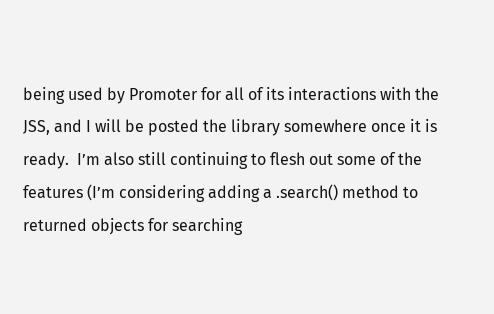being used by Promoter for all of its interactions with the JSS, and I will be posted the library somewhere once it is ready.  I’m also still continuing to flesh out some of the features (I’m considering adding a .search() method to returned objects for searching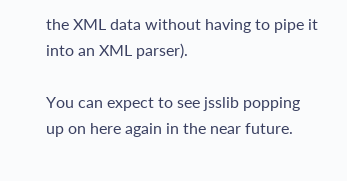the XML data without having to pipe it into an XML parser).

You can expect to see jsslib popping up on here again in the near future.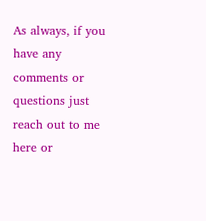As always, if you have any comments or questions just reach out to me here or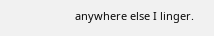anywhere else I linger.